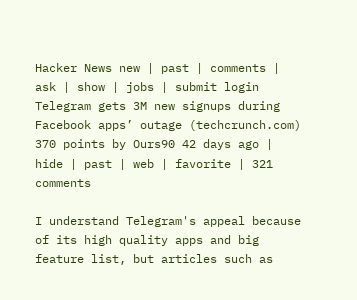Hacker News new | past | comments | ask | show | jobs | submit login
Telegram gets 3M new signups during Facebook apps’ outage (techcrunch.com)
370 points by Ours90 42 days ago | hide | past | web | favorite | 321 comments

I understand Telegram's appeal because of its high quality apps and big feature list, but articles such as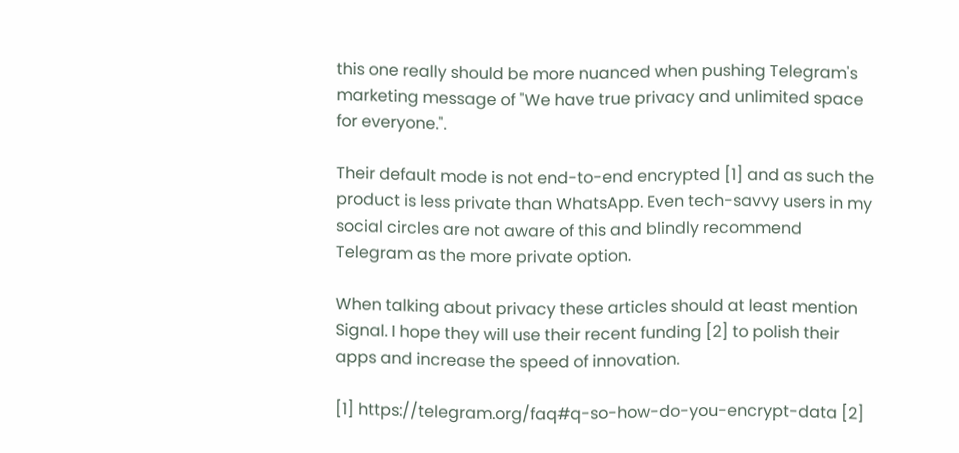this one really should be more nuanced when pushing Telegram's marketing message of "We have true privacy and unlimited space for everyone.".

Their default mode is not end-to-end encrypted [1] and as such the product is less private than WhatsApp. Even tech-savvy users in my social circles are not aware of this and blindly recommend Telegram as the more private option.

When talking about privacy these articles should at least mention Signal. I hope they will use their recent funding [2] to polish their apps and increase the speed of innovation.

[1] https://telegram.org/faq#q-so-how-do-you-encrypt-data [2]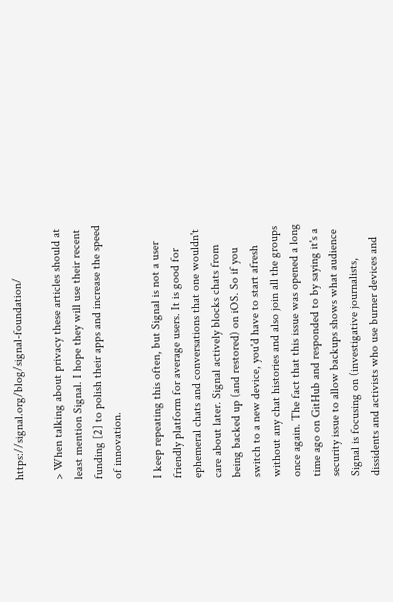https://signal.org/blog/signal-foundation/

> When talking about privacy these articles should at least mention Signal. I hope they will use their recent funding [2] to polish their apps and increase the speed of innovation.

I keep repeating this often, but Signal is not a user friendly platform for average users. It is good for ephemeral chats and conversations that one wouldn't care about later. Signal actively blocks chats from being backed up (and restored) on iOS. So if you switch to a new device, you'd have to start afresh without any chat histories and also join all the groups once again. The fact that this issue was opened a long time ago on GitHub and responded to by saying it's a security issue to allow backups shows what audience Signal is focusing on (investigative journalists, dissidents and activists who use burner devices and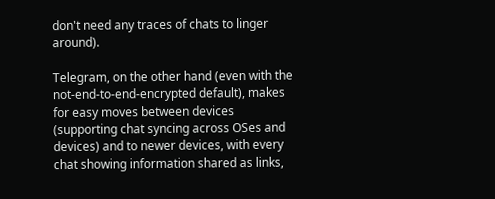don't need any traces of chats to linger around).

Telegram, on the other hand (even with the not-end-to-end-encrypted default), makes for easy moves between devices (supporting chat syncing across OSes and devices) and to newer devices, with every chat showing information shared as links,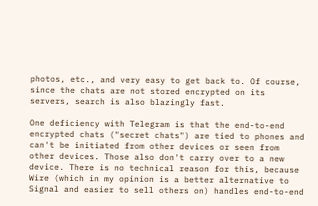photos, etc., and very easy to get back to. Of course, since the chats are not stored encrypted on its servers, search is also blazingly fast.

One deficiency with Telegram is that the end-to-end encrypted chats ("secret chats") are tied to phones and can't be initiated from other devices or seen from other devices. Those also don't carry over to a new device. There is no technical reason for this, because Wire (which in my opinion is a better alternative to Signal and easier to sell others on) handles end-to-end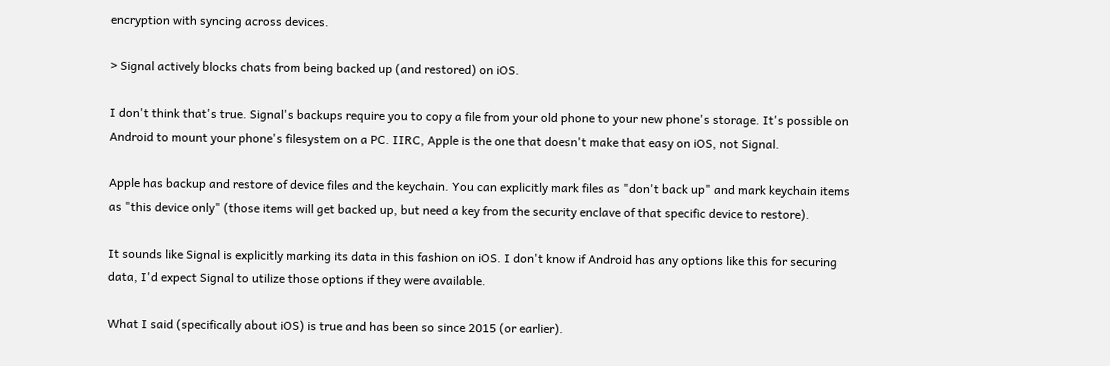encryption with syncing across devices.

> Signal actively blocks chats from being backed up (and restored) on iOS.

I don't think that's true. Signal's backups require you to copy a file from your old phone to your new phone's storage. It's possible on Android to mount your phone's filesystem on a PC. IIRC, Apple is the one that doesn't make that easy on iOS, not Signal.

Apple has backup and restore of device files and the keychain. You can explicitly mark files as "don't back up" and mark keychain items as "this device only" (those items will get backed up, but need a key from the security enclave of that specific device to restore).

It sounds like Signal is explicitly marking its data in this fashion on iOS. I don't know if Android has any options like this for securing data, I'd expect Signal to utilize those options if they were available.

What I said (specifically about iOS) is true and has been so since 2015 (or earlier).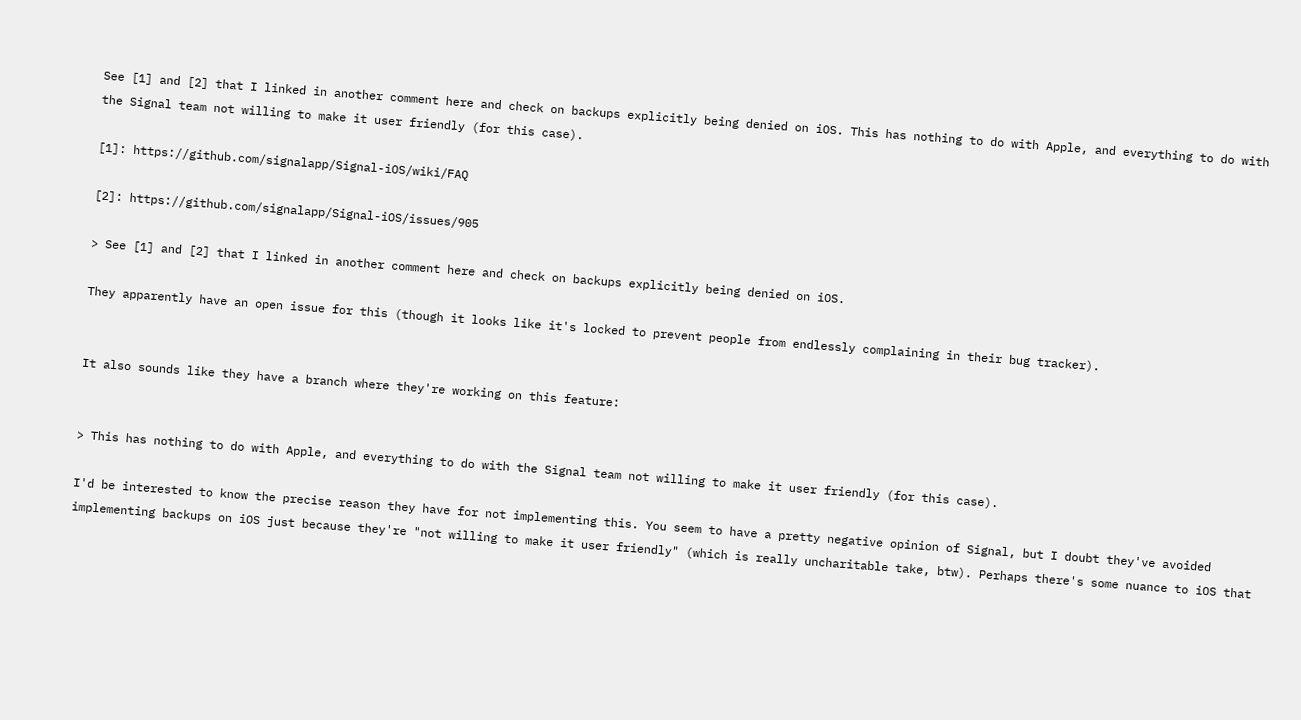See [1] and [2] that I linked in another comment here and check on backups explicitly being denied on iOS. This has nothing to do with Apple, and everything to do with the Signal team not willing to make it user friendly (for this case).

[1]: https://github.com/signalapp/Signal-iOS/wiki/FAQ

[2]: https://github.com/signalapp/Signal-iOS/issues/905

> See [1] and [2] that I linked in another comment here and check on backups explicitly being denied on iOS.

They apparently have an open issue for this (though it looks like it's locked to prevent people from endlessly complaining in their bug tracker).


It also sounds like they have a branch where they're working on this feature:


> This has nothing to do with Apple, and everything to do with the Signal team not willing to make it user friendly (for this case).

I'd be interested to know the precise reason they have for not implementing this. You seem to have a pretty negative opinion of Signal, but I doubt they've avoided implementing backups on iOS just because they're "not willing to make it user friendly" (which is really uncharitable take, btw). Perhaps there's some nuance to iOS that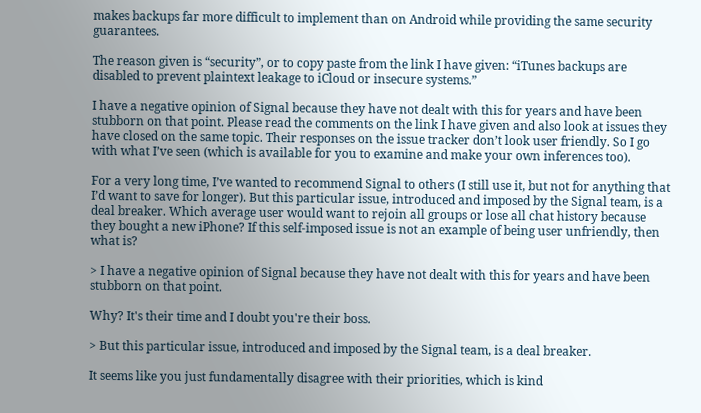makes backups far more difficult to implement than on Android while providing the same security guarantees.

The reason given is “security”, or to copy paste from the link I have given: “iTunes backups are disabled to prevent plaintext leakage to iCloud or insecure systems.”

I have a negative opinion of Signal because they have not dealt with this for years and have been stubborn on that point. Please read the comments on the link I have given and also look at issues they have closed on the same topic. Their responses on the issue tracker don’t look user friendly. So I go with what I’ve seen (which is available for you to examine and make your own inferences too).

For a very long time, I’ve wanted to recommend Signal to others (I still use it, but not for anything that I’d want to save for longer). But this particular issue, introduced and imposed by the Signal team, is a deal breaker. Which average user would want to rejoin all groups or lose all chat history because they bought a new iPhone? If this self-imposed issue is not an example of being user unfriendly, then what is?

> I have a negative opinion of Signal because they have not dealt with this for years and have been stubborn on that point.

Why? It's their time and I doubt you're their boss.

> But this particular issue, introduced and imposed by the Signal team, is a deal breaker.

It seems like you just fundamentally disagree with their priorities, which is kind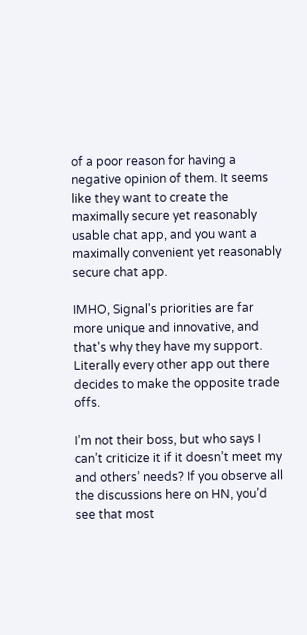of a poor reason for having a negative opinion of them. It seems like they want to create the maximally secure yet reasonably usable chat app, and you want a maximally convenient yet reasonably secure chat app.

IMHO, Signal's priorities are far more unique and innovative, and that's why they have my support. Literally every other app out there decides to make the opposite trade offs.

I’m not their boss, but who says I can’t criticize it if it doesn’t meet my and others’ needs? If you observe all the discussions here on HN, you’d see that most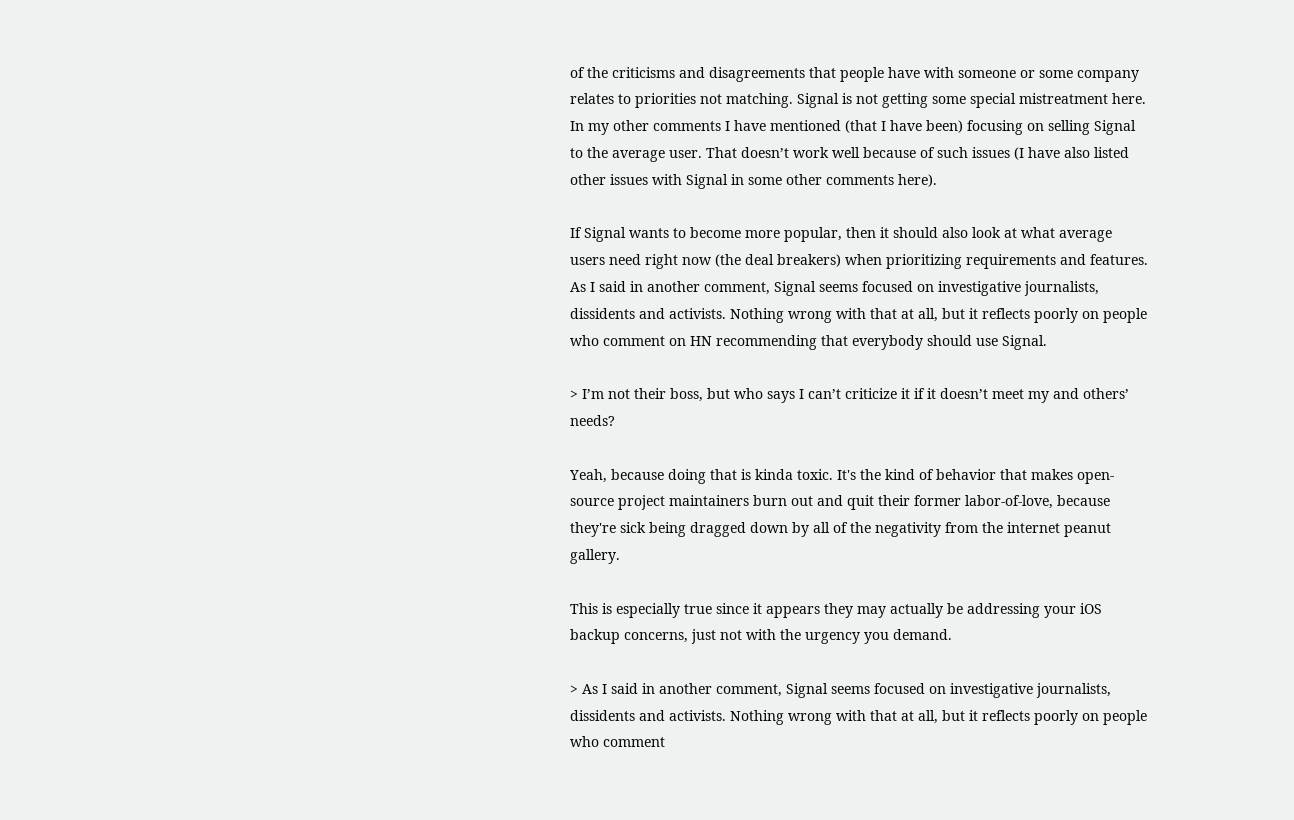of the criticisms and disagreements that people have with someone or some company relates to priorities not matching. Signal is not getting some special mistreatment here. In my other comments I have mentioned (that I have been) focusing on selling Signal to the average user. That doesn’t work well because of such issues (I have also listed other issues with Signal in some other comments here).

If Signal wants to become more popular, then it should also look at what average users need right now (the deal breakers) when prioritizing requirements and features. As I said in another comment, Signal seems focused on investigative journalists, dissidents and activists. Nothing wrong with that at all, but it reflects poorly on people who comment on HN recommending that everybody should use Signal.

> I’m not their boss, but who says I can’t criticize it if it doesn’t meet my and others’ needs?

Yeah, because doing that is kinda toxic. It's the kind of behavior that makes open-source project maintainers burn out and quit their former labor-of-love, because they're sick being dragged down by all of the negativity from the internet peanut gallery.

This is especially true since it appears they may actually be addressing your iOS backup concerns, just not with the urgency you demand.

> As I said in another comment, Signal seems focused on investigative journalists, dissidents and activists. Nothing wrong with that at all, but it reflects poorly on people who comment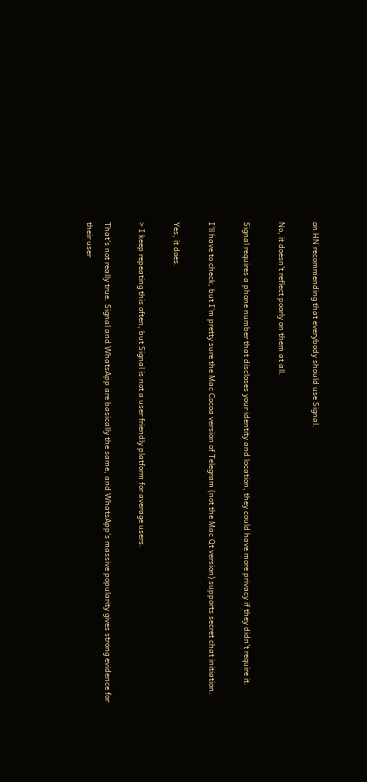on HN recommending that everybody should use Signal.

No, it doesn't reflect poorly on them at all.

Signal requires a phone number that discloses your identity and location, they could have more privacy if they didn't require it.

I’ll have to check, but I’m pretty sure the Mac Cocoa version of Telegram (not the Mac Qt version) supports secret chat initiation.

Yes, it does.

> I keep repeating this often, but Signal is not a user friendly platform for average users.

That's not really true. Signal and WhatsApp are basically the same, and WhatsApp's massive popularity gives strong evidence for their user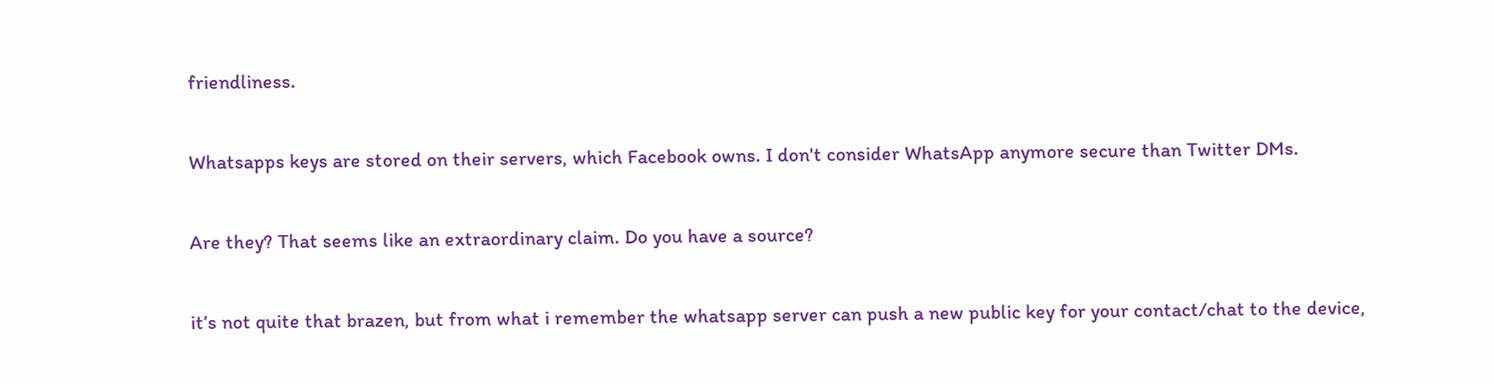friendliness.

Whatsapps keys are stored on their servers, which Facebook owns. I don't consider WhatsApp anymore secure than Twitter DMs.

Are they? That seems like an extraordinary claim. Do you have a source?

it’s not quite that brazen, but from what i remember the whatsapp server can push a new public key for your contact/chat to the device,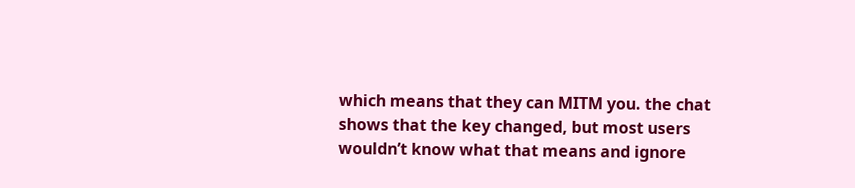which means that they can MITM you. the chat shows that the key changed, but most users wouldn’t know what that means and ignore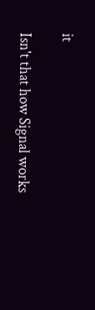it

Isn't that how Signal works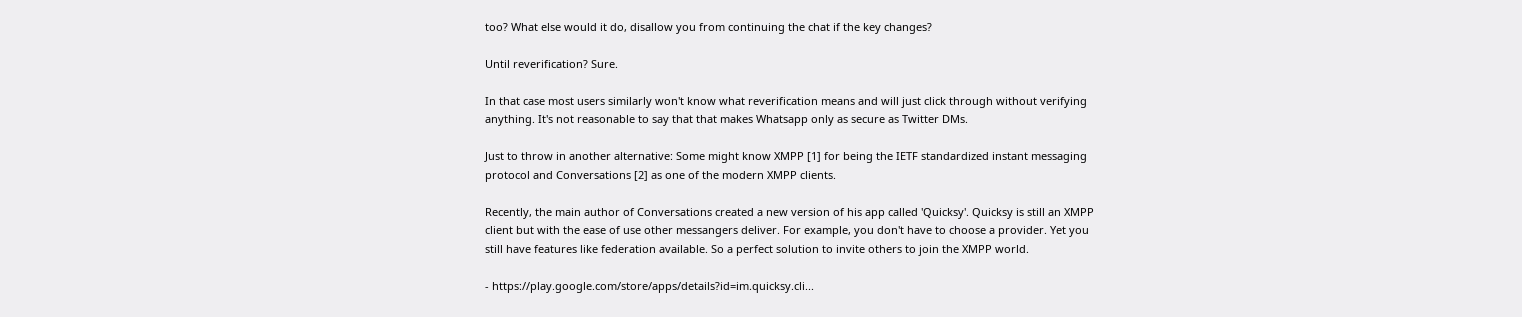too? What else would it do, disallow you from continuing the chat if the key changes?

Until reverification? Sure.

In that case most users similarly won't know what reverification means and will just click through without verifying anything. It's not reasonable to say that that makes Whatsapp only as secure as Twitter DMs.

Just to throw in another alternative: Some might know XMPP [1] for being the IETF standardized instant messaging protocol and Conversations [2] as one of the modern XMPP clients.

Recently, the main author of Conversations created a new version of his app called 'Quicksy'. Quicksy is still an XMPP client but with the ease of use other messangers deliver. For example, you don't have to choose a provider. Yet you still have features like federation available. So a perfect solution to invite others to join the XMPP world.

- https://play.google.com/store/apps/details?id=im.quicksy.cli...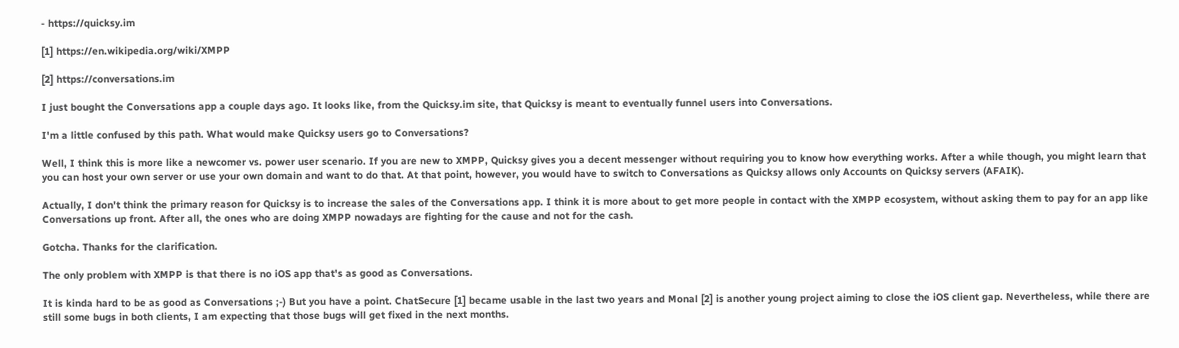- https://quicksy.im

[1] https://en.wikipedia.org/wiki/XMPP

[2] https://conversations.im

I just bought the Conversations app a couple days ago. It looks like, from the Quicksy.im site, that Quicksy is meant to eventually funnel users into Conversations.

I'm a little confused by this path. What would make Quicksy users go to Conversations?

Well, I think this is more like a newcomer vs. power user scenario. If you are new to XMPP, Quicksy gives you a decent messenger without requiring you to know how everything works. After a while though, you might learn that you can host your own server or use your own domain and want to do that. At that point, however, you would have to switch to Conversations as Quicksy allows only Accounts on Quicksy servers (AFAIK).

Actually, I don't think the primary reason for Quicksy is to increase the sales of the Conversations app. I think it is more about to get more people in contact with the XMPP ecosystem, without asking them to pay for an app like Conversations up front. After all, the ones who are doing XMPP nowadays are fighting for the cause and not for the cash.

Gotcha. Thanks for the clarification.

The only problem with XMPP is that there is no iOS app that's as good as Conversations.

It is kinda hard to be as good as Conversations ;-) But you have a point. ChatSecure [1] became usable in the last two years and Monal [2] is another young project aiming to close the iOS client gap. Nevertheless, while there are still some bugs in both clients, I am expecting that those bugs will get fixed in the next months.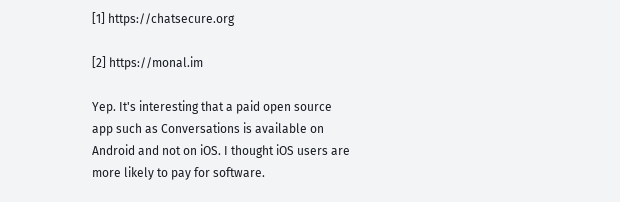[1] https://chatsecure.org

[2] https://monal.im

Yep. It's interesting that a paid open source app such as Conversations is available on Android and not on iOS. I thought iOS users are more likely to pay for software.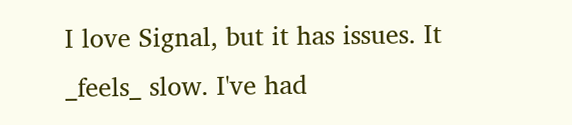I love Signal, but it has issues. It _feels_ slow. I've had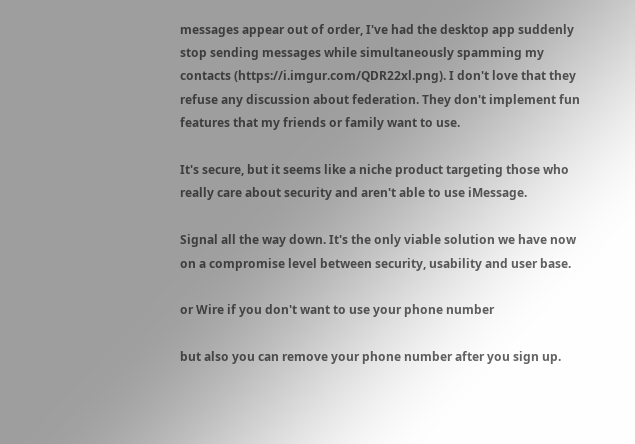messages appear out of order, I've had the desktop app suddenly stop sending messages while simultaneously spamming my contacts (https://i.imgur.com/QDR22xl.png). I don't love that they refuse any discussion about federation. They don't implement fun features that my friends or family want to use.

It's secure, but it seems like a niche product targeting those who really care about security and aren't able to use iMessage.

Signal all the way down. It's the only viable solution we have now on a compromise level between security, usability and user base.

or Wire if you don't want to use your phone number

but also you can remove your phone number after you sign up.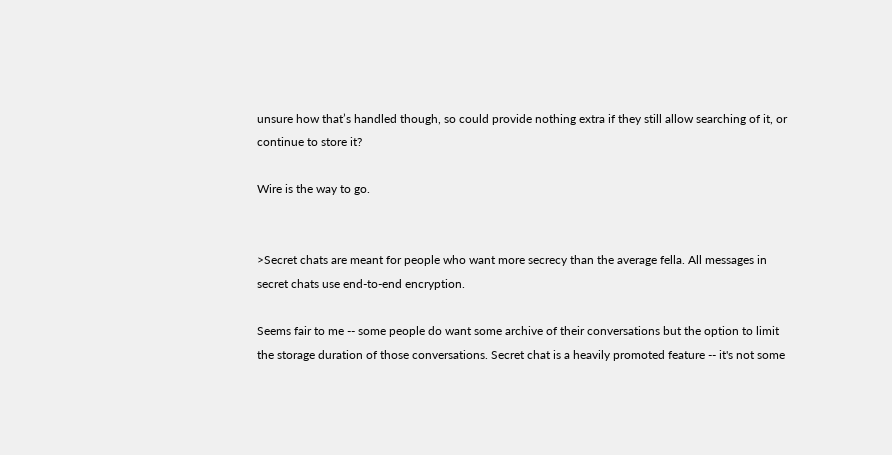unsure how that’s handled though, so could provide nothing extra if they still allow searching of it, or continue to store it?

Wire is the way to go.


>Secret chats are meant for people who want more secrecy than the average fella. All messages in secret chats use end-to-end encryption.

Seems fair to me -- some people do want some archive of their conversations but the option to limit the storage duration of those conversations. Secret chat is a heavily promoted feature -- it's not some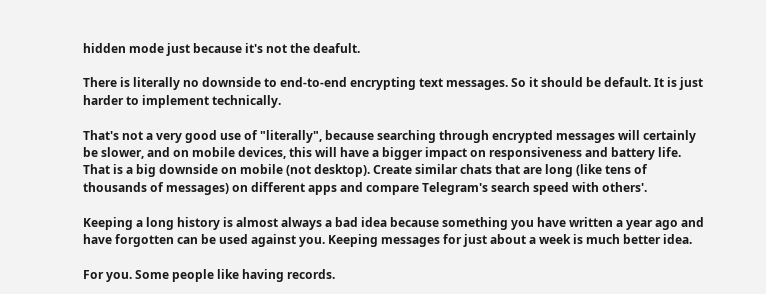hidden mode just because it's not the deafult.

There is literally no downside to end-to-end encrypting text messages. So it should be default. It is just harder to implement technically.

That's not a very good use of "literally", because searching through encrypted messages will certainly be slower, and on mobile devices, this will have a bigger impact on responsiveness and battery life. That is a big downside on mobile (not desktop). Create similar chats that are long (like tens of thousands of messages) on different apps and compare Telegram's search speed with others'.

Keeping a long history is almost always a bad idea because something you have written a year ago and have forgotten can be used against you. Keeping messages for just about a week is much better idea.

For you. Some people like having records.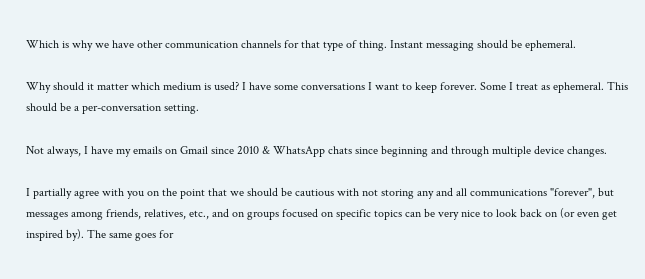Which is why we have other communication channels for that type of thing. Instant messaging should be ephemeral.

Why should it matter which medium is used? I have some conversations I want to keep forever. Some I treat as ephemeral. This should be a per-conversation setting.

Not always, I have my emails on Gmail since 2010 & WhatsApp chats since beginning and through multiple device changes.

I partially agree with you on the point that we should be cautious with not storing any and all communications "forever", but messages among friends, relatives, etc., and on groups focused on specific topics can be very nice to look back on (or even get inspired by). The same goes for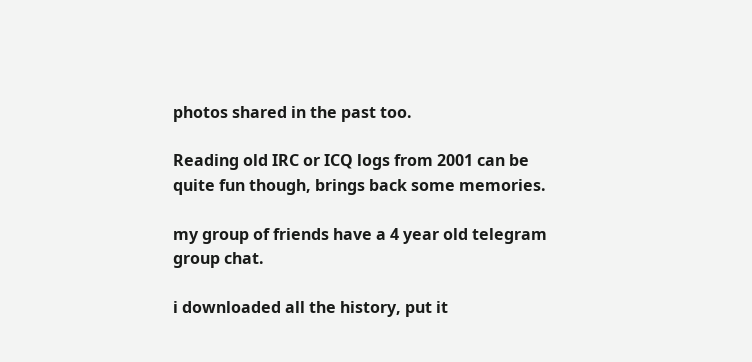photos shared in the past too.

Reading old IRC or ICQ logs from 2001 can be quite fun though, brings back some memories.

my group of friends have a 4 year old telegram group chat.

i downloaded all the history, put it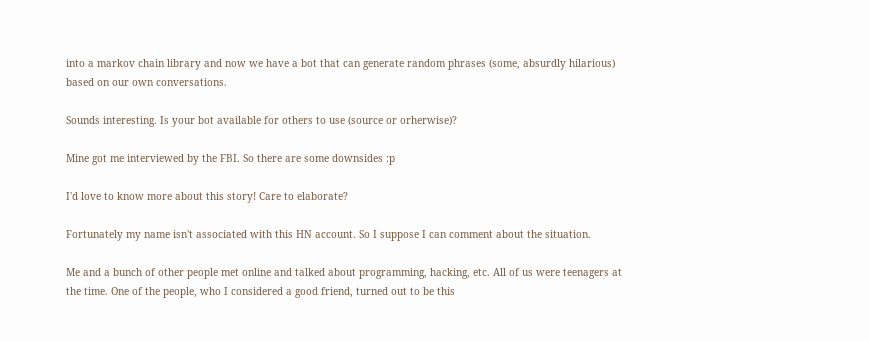into a markov chain library and now we have a bot that can generate random phrases (some, absurdly hilarious) based on our own conversations.

Sounds interesting. Is your bot available for others to use (source or orherwise)?

Mine got me interviewed by the FBI. So there are some downsides :p

I'd love to know more about this story! Care to elaborate?

Fortunately my name isn't associated with this HN account. So I suppose I can comment about the situation.

Me and a bunch of other people met online and talked about programming, hacking, etc. All of us were teenagers at the time. One of the people, who I considered a good friend, turned out to be this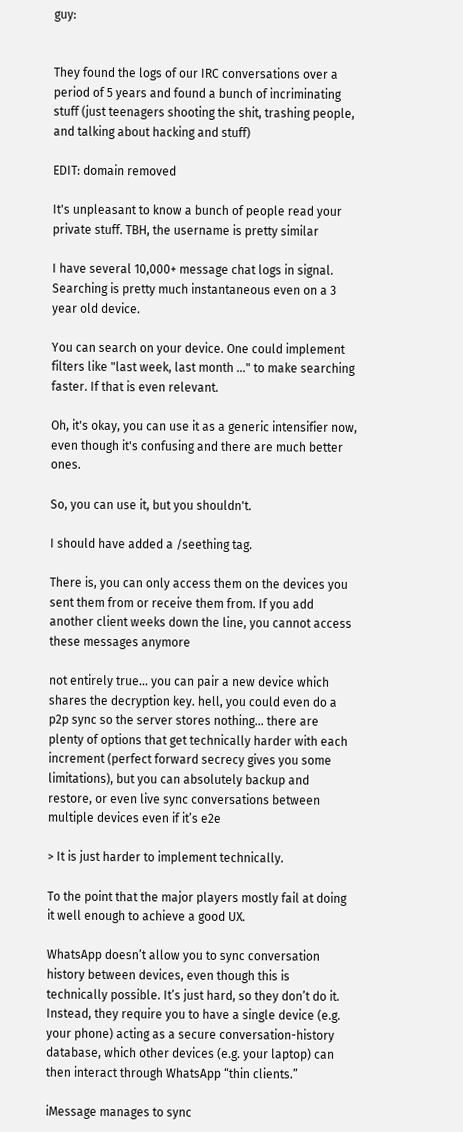guy:


They found the logs of our IRC conversations over a period of 5 years and found a bunch of incriminating stuff (just teenagers shooting the shit, trashing people, and talking about hacking and stuff)

EDIT: domain removed

It's unpleasant to know a bunch of people read your private stuff. TBH, the username is pretty similar

I have several 10,000+ message chat logs in signal. Searching is pretty much instantaneous even on a 3 year old device.

You can search on your device. One could implement filters like "last week, last month ..." to make searching faster. If that is even relevant.

Oh, it's okay, you can use it as a generic intensifier now, even though it's confusing and there are much better ones.

So, you can use it, but you shouldn't.

I should have added a /seething tag.

There is, you can only access them on the devices you sent them from or receive them from. If you add another client weeks down the line, you cannot access these messages anymore

not entirely true... you can pair a new device which shares the decryption key. hell, you could even do a p2p sync so the server stores nothing... there are plenty of options that get technically harder with each increment (perfect forward secrecy gives you some limitations), but you can absolutely backup and restore, or even live sync conversations between multiple devices even if it’s e2e

> It is just harder to implement technically.

To the point that the major players mostly fail at doing it well enough to achieve a good UX.

WhatsApp doesn’t allow you to sync conversation history between devices, even though this is technically possible. It’s just hard, so they don’t do it. Instead, they require you to have a single device (e.g. your phone) acting as a secure conversation-history database, which other devices (e.g. your laptop) can then interact through WhatsApp “thin clients.”

iMessage manages to sync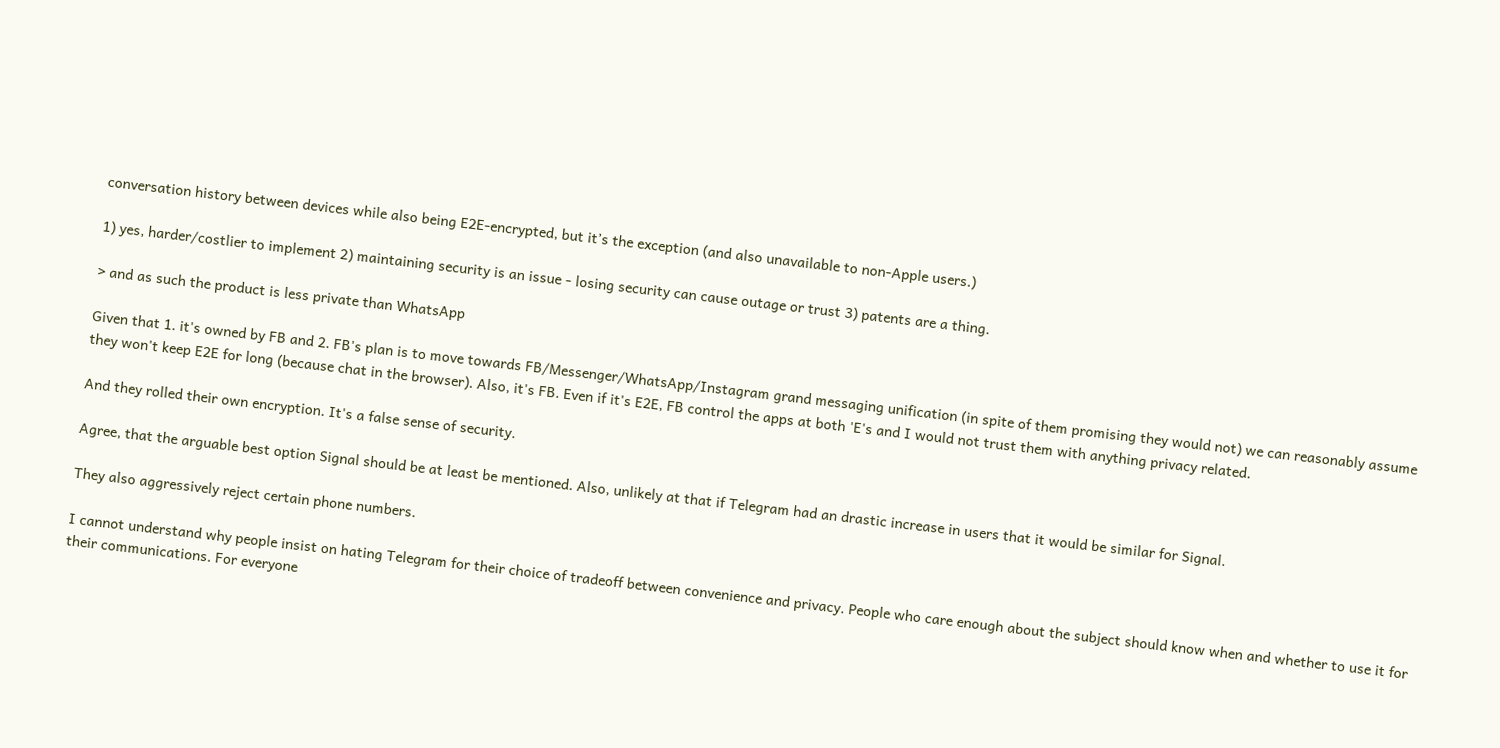conversation history between devices while also being E2E-encrypted, but it’s the exception (and also unavailable to non-Apple users.)

1) yes, harder/costlier to implement 2) maintaining security is an issue - losing security can cause outage or trust 3) patents are a thing.

> and as such the product is less private than WhatsApp

Given that 1. it's owned by FB and 2. FB's plan is to move towards FB/Messenger/WhatsApp/Instagram grand messaging unification (in spite of them promising they would not) we can reasonably assume they won't keep E2E for long (because chat in the browser). Also, it's FB. Even if it's E2E, FB control the apps at both 'E's and I would not trust them with anything privacy related.

And they rolled their own encryption. It's a false sense of security.

Agree, that the arguable best option Signal should be at least be mentioned. Also, unlikely at that if Telegram had an drastic increase in users that it would be similar for Signal.

They also aggressively reject certain phone numbers.

I cannot understand why people insist on hating Telegram for their choice of tradeoff between convenience and privacy. People who care enough about the subject should know when and whether to use it for their communications. For everyone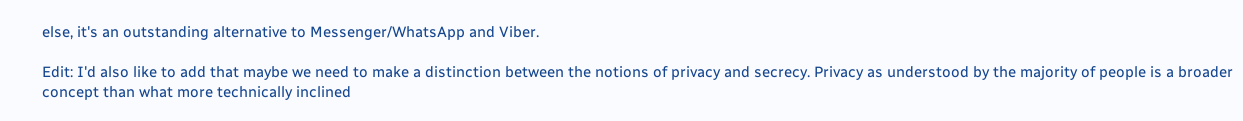else, it's an outstanding alternative to Messenger/WhatsApp and Viber.

Edit: I'd also like to add that maybe we need to make a distinction between the notions of privacy and secrecy. Privacy as understood by the majority of people is a broader concept than what more technically inclined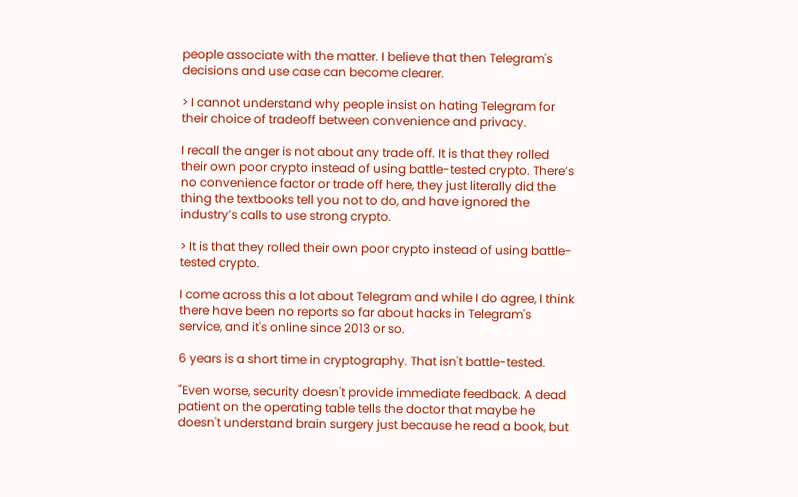people associate with the matter. I believe that then Telegram's decisions and use case can become clearer.

> I cannot understand why people insist on hating Telegram for their choice of tradeoff between convenience and privacy.

I recall the anger is not about any trade off. It is that they rolled their own poor crypto instead of using battle-tested crypto. There’s no convenience factor or trade off here, they just literally did the thing the textbooks tell you not to do, and have ignored the industry’s calls to use strong crypto.

> It is that they rolled their own poor crypto instead of using battle-tested crypto.

I come across this a lot about Telegram and while I do agree, I think there have been no reports so far about hacks in Telegram's service, and it's online since 2013 or so.

6 years is a short time in cryptography. That isn't battle-tested.

"Even worse, security doesn't provide immediate feedback. A dead patient on the operating table tells the doctor that maybe he doesn't understand brain surgery just because he read a book, but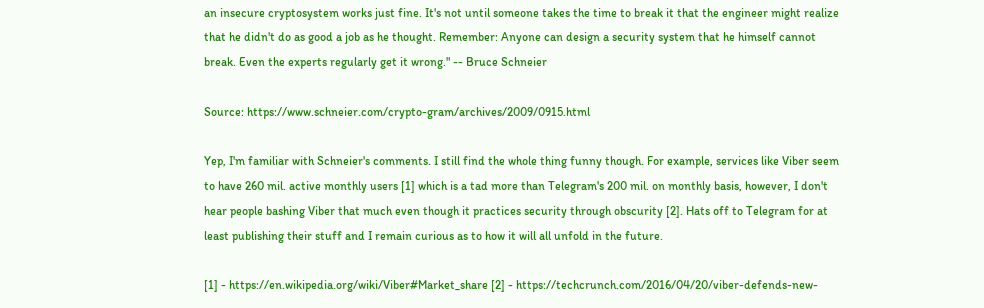an insecure cryptosystem works just fine. It's not until someone takes the time to break it that the engineer might realize that he didn't do as good a job as he thought. Remember: Anyone can design a security system that he himself cannot break. Even the experts regularly get it wrong." -- Bruce Schneier

Source: https://www.schneier.com/crypto-gram/archives/2009/0915.html

Yep, I'm familiar with Schneier's comments. I still find the whole thing funny though. For example, services like Viber seem to have 260 mil. active monthly users [1] which is a tad more than Telegram's 200 mil. on monthly basis, however, I don't hear people bashing Viber that much even though it practices security through obscurity [2]. Hats off to Telegram for at least publishing their stuff and I remain curious as to how it will all unfold in the future.

[1] - https://en.wikipedia.org/wiki/Viber#Market_share [2] - https://techcrunch.com/2016/04/20/viber-defends-new-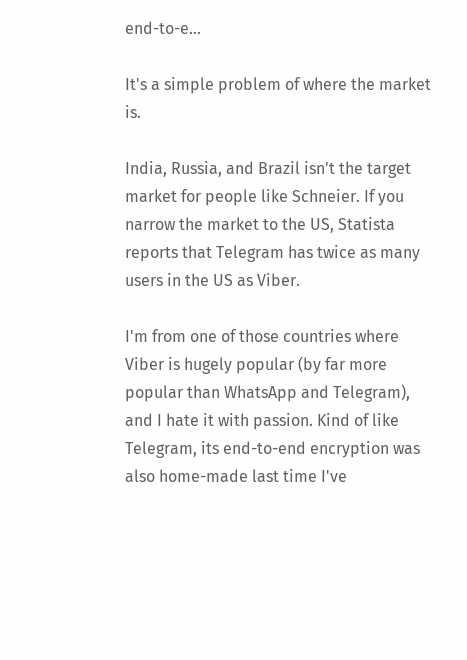end-to-e...

It's a simple problem of where the market is.

India, Russia, and Brazil isn't the target market for people like Schneier. If you narrow the market to the US, Statista reports that Telegram has twice as many users in the US as Viber.

I'm from one of those countries where Viber is hugely popular (by far more popular than WhatsApp and Telegram), and I hate it with passion. Kind of like Telegram, its end-to-end encryption was also home-made last time I've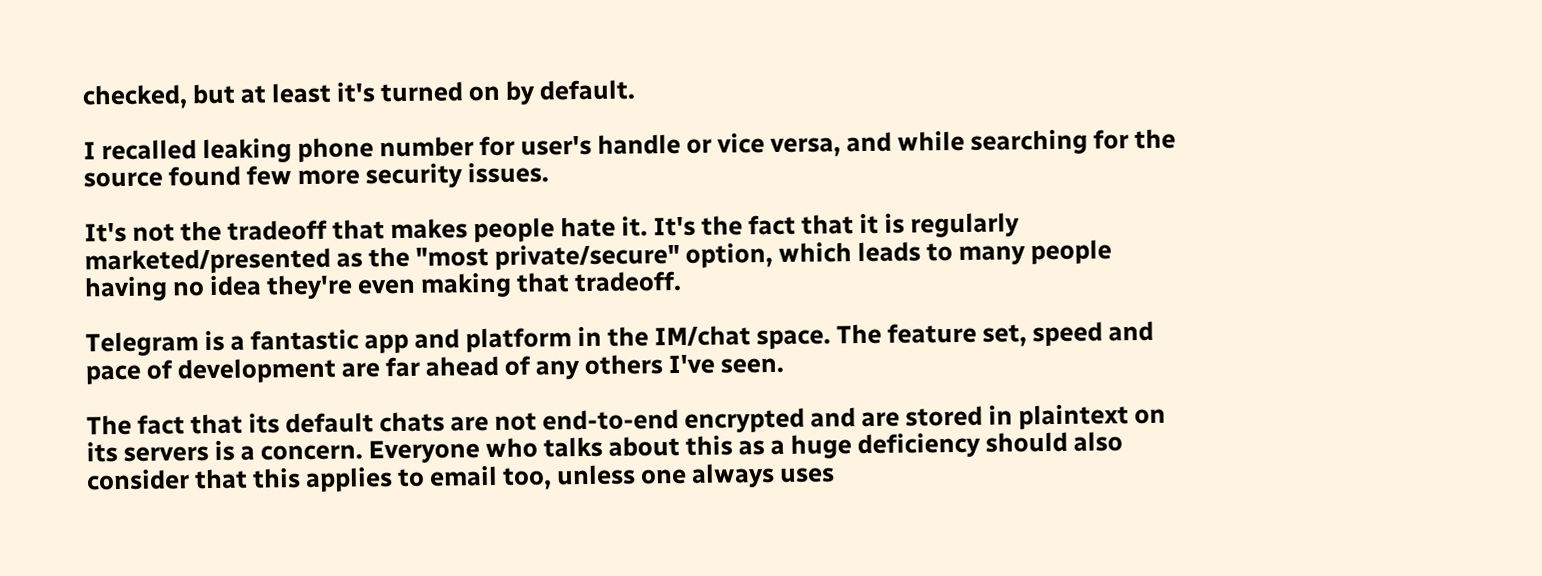checked, but at least it's turned on by default.

I recalled leaking phone number for user's handle or vice versa, and while searching for the source found few more security issues.

It's not the tradeoff that makes people hate it. It's the fact that it is regularly marketed/presented as the "most private/secure" option, which leads to many people having no idea they're even making that tradeoff.

Telegram is a fantastic app and platform in the IM/chat space. The feature set, speed and pace of development are far ahead of any others I've seen.

The fact that its default chats are not end-to-end encrypted and are stored in plaintext on its servers is a concern. Everyone who talks about this as a huge deficiency should also consider that this applies to email too, unless one always uses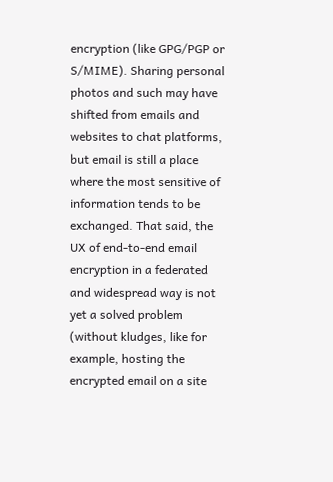encryption (like GPG/PGP or S/MIME). Sharing personal photos and such may have shifted from emails and websites to chat platforms, but email is still a place where the most sensitive of information tends to be exchanged. That said, the UX of end-to-end email encryption in a federated and widespread way is not yet a solved problem (without kludges, like for example, hosting the encrypted email on a site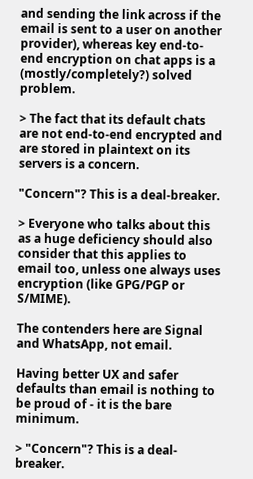and sending the link across if the email is sent to a user on another provider), whereas key end-to-end encryption on chat apps is a (mostly/completely?) solved problem.

> The fact that its default chats are not end-to-end encrypted and are stored in plaintext on its servers is a concern.

"Concern"? This is a deal-breaker.

> Everyone who talks about this as a huge deficiency should also consider that this applies to email too, unless one always uses encryption (like GPG/PGP or S/MIME).

The contenders here are Signal and WhatsApp, not email.

Having better UX and safer defaults than email is nothing to be proud of - it is the bare minimum.

> "Concern"? This is a deal-breaker.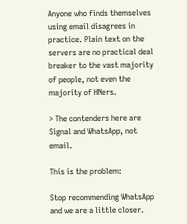Anyone who finds themselves using email disagrees in practice. Plain text on the servers are no practical deal breaker to the vast majority of people, not even the majority of HNers.

> The contenders here are Signal and WhatsApp, not email.

This is the problem:

Stop recommending WhatsApp and we are a little closer.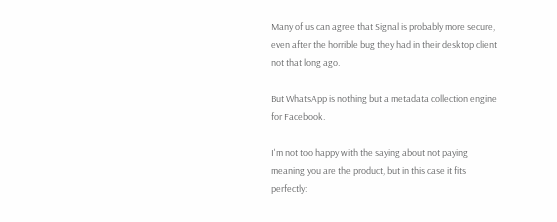Many of us can agree that Signal is probably more secure, even after the horrible bug they had in their desktop client not that long ago.

But WhatsApp is nothing but a metadata collection engine for Facebook.

I'm not too happy with the saying about not paying meaning you are the product, but in this case it fits perfectly: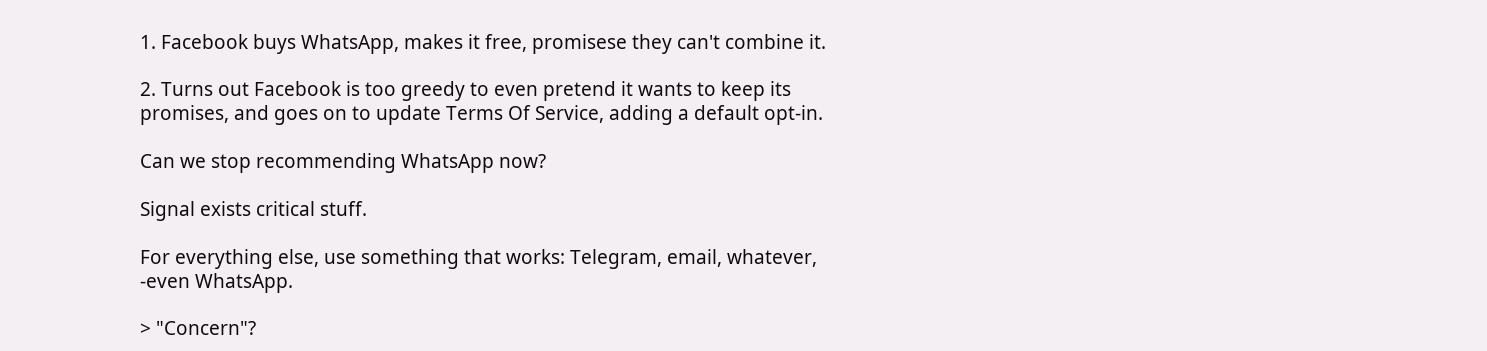1. Facebook buys WhatsApp, makes it free, promisese they can't combine it.

2. Turns out Facebook is too greedy to even pretend it wants to keep its promises, and goes on to update Terms Of Service, adding a default opt-in.

Can we stop recommending WhatsApp now?

Signal exists critical stuff.

For everything else, use something that works: Telegram, email, whatever, -even WhatsApp.

> "Concern"?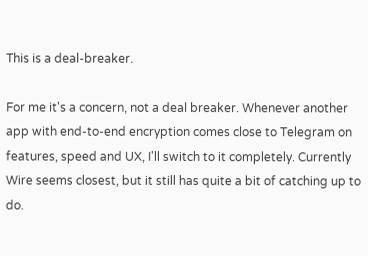This is a deal-breaker.

For me it's a concern, not a deal breaker. Whenever another app with end-to-end encryption comes close to Telegram on features, speed and UX, I'll switch to it completely. Currently Wire seems closest, but it still has quite a bit of catching up to do.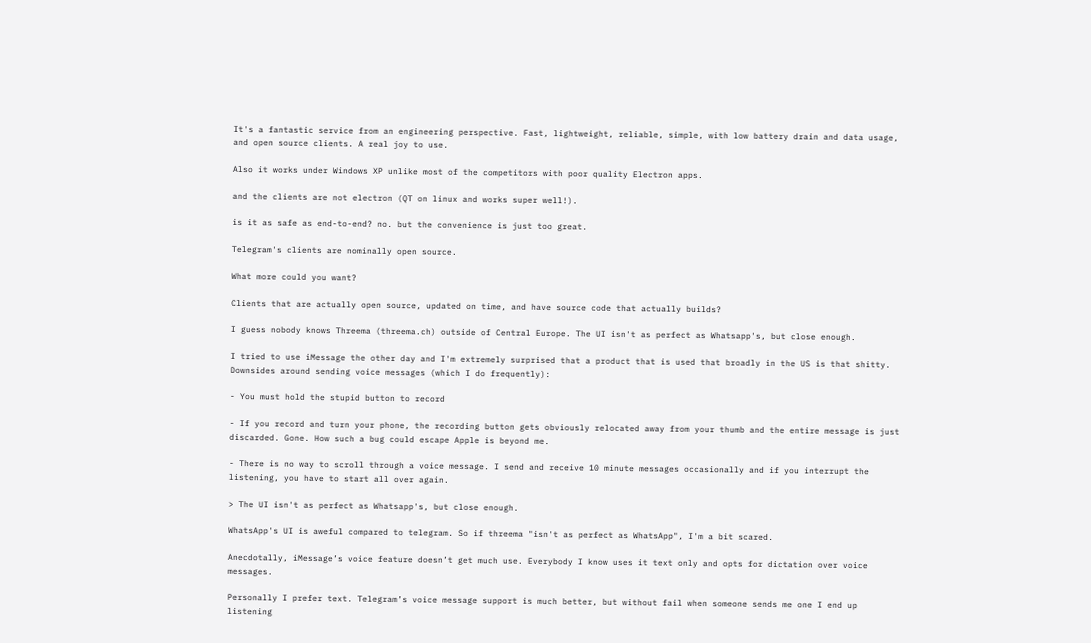It's a fantastic service from an engineering perspective. Fast, lightweight, reliable, simple, with low battery drain and data usage, and open source clients. A real joy to use.

Also it works under Windows XP unlike most of the competitors with poor quality Electron apps.

and the clients are not electron (QT on linux and works super well!).

is it as safe as end-to-end? no. but the convenience is just too great.

Telegram's clients are nominally open source.

What more could you want?

Clients that are actually open source, updated on time, and have source code that actually builds?

I guess nobody knows Threema (threema.ch) outside of Central Europe. The UI isn't as perfect as Whatsapp's, but close enough.

I tried to use iMessage the other day and I'm extremely surprised that a product that is used that broadly in the US is that shitty. Downsides around sending voice messages (which I do frequently):

- You must hold the stupid button to record

- If you record and turn your phone, the recording button gets obviously relocated away from your thumb and the entire message is just discarded. Gone. How such a bug could escape Apple is beyond me.

- There is no way to scroll through a voice message. I send and receive 10 minute messages occasionally and if you interrupt the listening, you have to start all over again.

> The UI isn't as perfect as Whatsapp's, but close enough.

WhatsApp's UI is aweful compared to telegram. So if threema "isn't as perfect as WhatsApp", I'm a bit scared.

Anecdotally, iMessage’s voice feature doesn’t get much use. Everybody I know uses it text only and opts for dictation over voice messages.

Personally I prefer text. Telegram’s voice message support is much better, but without fail when someone sends me one I end up listening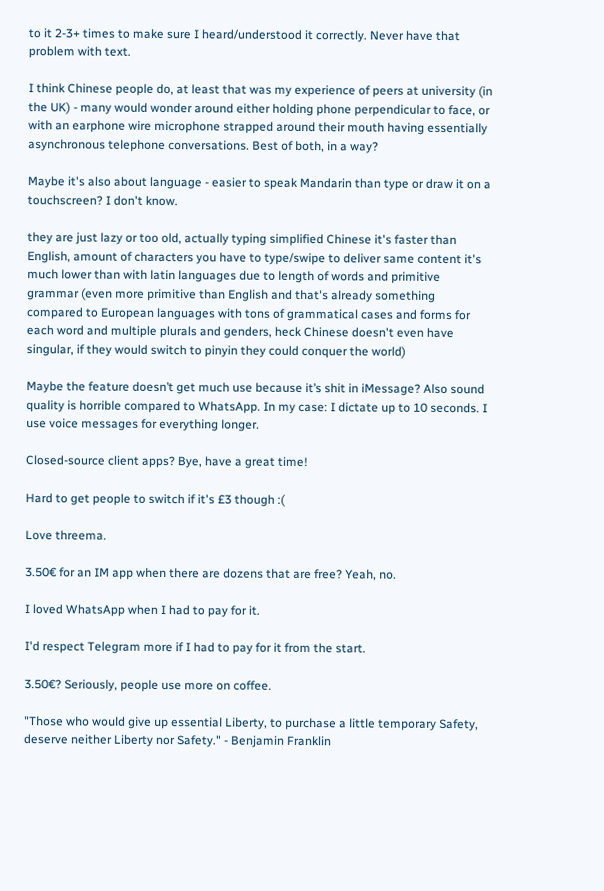to it 2-3+ times to make sure I heard/understood it correctly. Never have that problem with text.

I think Chinese people do, at least that was my experience of peers at university (in the UK) - many would wonder around either holding phone perpendicular to face, or with an earphone wire microphone strapped around their mouth having essentially asynchronous telephone conversations. Best of both, in a way?

Maybe it's also about language - easier to speak Mandarin than type or draw it on a touchscreen? I don't know.

they are just lazy or too old, actually typing simplified Chinese it's faster than English, amount of characters you have to type/swipe to deliver same content it's much lower than with latin languages due to length of words and primitive grammar (even more primitive than English and that's already something compared to European languages with tons of grammatical cases and forms for each word and multiple plurals and genders, heck Chinese doesn't even have singular, if they would switch to pinyin they could conquer the world)

Maybe the feature doesn’t get much use because it’s shit in iMessage? Also sound quality is horrible compared to WhatsApp. In my case: I dictate up to 10 seconds. I use voice messages for everything longer.

Closed-source client apps? Bye, have a great time!

Hard to get people to switch if it's £3 though :(

Love threema.

3.50€ for an IM app when there are dozens that are free? Yeah, no.

I loved WhatsApp when I had to pay for it.

I'd respect Telegram more if I had to pay for it from the start.

3.50€? Seriously, people use more on coffee.

"Those who would give up essential Liberty, to purchase a little temporary Safety, deserve neither Liberty nor Safety." - Benjamin Franklin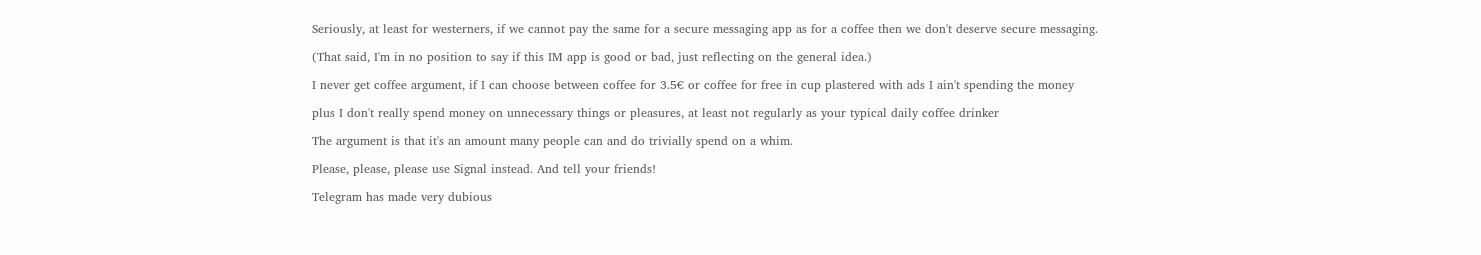Seriously, at least for westerners, if we cannot pay the same for a secure messaging app as for a coffee then we don't deserve secure messaging.

(That said, I'm in no position to say if this IM app is good or bad, just reflecting on the general idea.)

I never get coffee argument, if I can choose between coffee for 3.5€ or coffee for free in cup plastered with ads I ain't spending the money

plus I don't really spend money on unnecessary things or pleasures, at least not regularly as your typical daily coffee drinker

The argument is that it's an amount many people can and do trivially spend on a whim.

Please, please, please use Signal instead. And tell your friends!

Telegram has made very dubious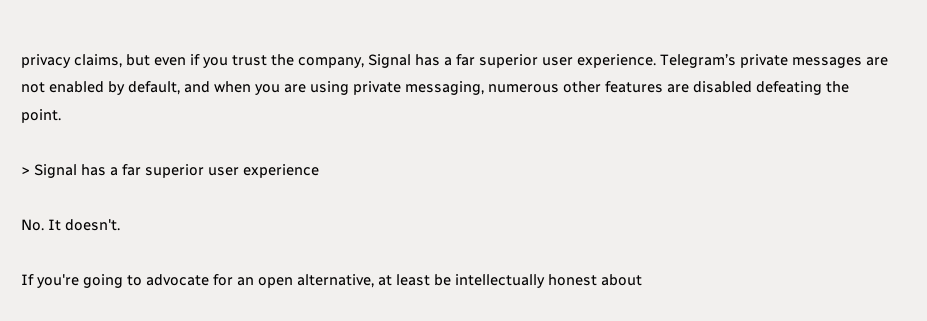privacy claims, but even if you trust the company, Signal has a far superior user experience. Telegram’s private messages are not enabled by default, and when you are using private messaging, numerous other features are disabled defeating the point.

> Signal has a far superior user experience

No. It doesn't.

If you're going to advocate for an open alternative, at least be intellectually honest about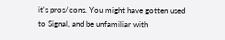it's pros/cons. You might have gotten used to Signal, and be unfamiliar with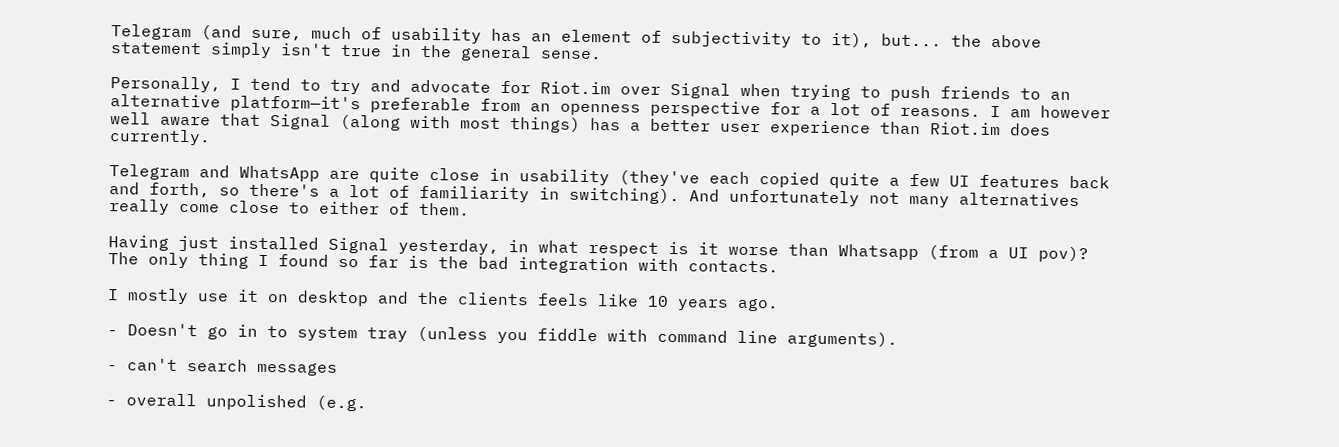Telegram (and sure, much of usability has an element of subjectivity to it), but... the above statement simply isn't true in the general sense.

Personally, I tend to try and advocate for Riot.im over Signal when trying to push friends to an alternative platform—it's preferable from an openness perspective for a lot of reasons. I am however well aware that Signal (along with most things) has a better user experience than Riot.im does currently.

Telegram and WhatsApp are quite close in usability (they've each copied quite a few UI features back and forth, so there's a lot of familiarity in switching). And unfortunately not many alternatives really come close to either of them.

Having just installed Signal yesterday, in what respect is it worse than Whatsapp (from a UI pov)? The only thing I found so far is the bad integration with contacts.

I mostly use it on desktop and the clients feels like 10 years ago.

- Doesn't go in to system tray (unless you fiddle with command line arguments).

- can't search messages

- overall unpolished (e.g.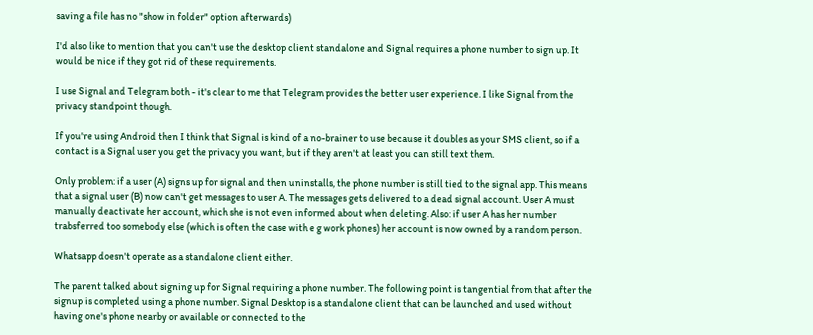saving a file has no "show in folder" option afterwards)

I'd also like to mention that you can't use the desktop client standalone and Signal requires a phone number to sign up. It would be nice if they got rid of these requirements.

I use Signal and Telegram both - it's clear to me that Telegram provides the better user experience. I like Signal from the privacy standpoint though.

If you're using Android then I think that Signal is kind of a no-brainer to use because it doubles as your SMS client, so if a contact is a Signal user you get the privacy you want, but if they aren't at least you can still text them.

Only problem: if a user (A) signs up for signal and then uninstalls, the phone number is still tied to the signal app. This means that a signal user (B) now can't get messages to user A. The messages gets delivered to a dead signal account. User A must manually deactivate her account, which she is not even informed about when deleting. Also: if user A has her number trabsferred too somebody else (which is often the case with e g work phones) her account is now owned by a random person.

Whatsapp doesn't operate as a standalone client either.

The parent talked about signing up for Signal requiring a phone number. The following point is tangential from that after the signup is completed using a phone number. Signal Desktop is a standalone client that can be launched and used without having one's phone nearby or available or connected to the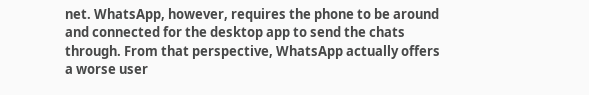net. WhatsApp, however, requires the phone to be around and connected for the desktop app to send the chats through. From that perspective, WhatsApp actually offers a worse user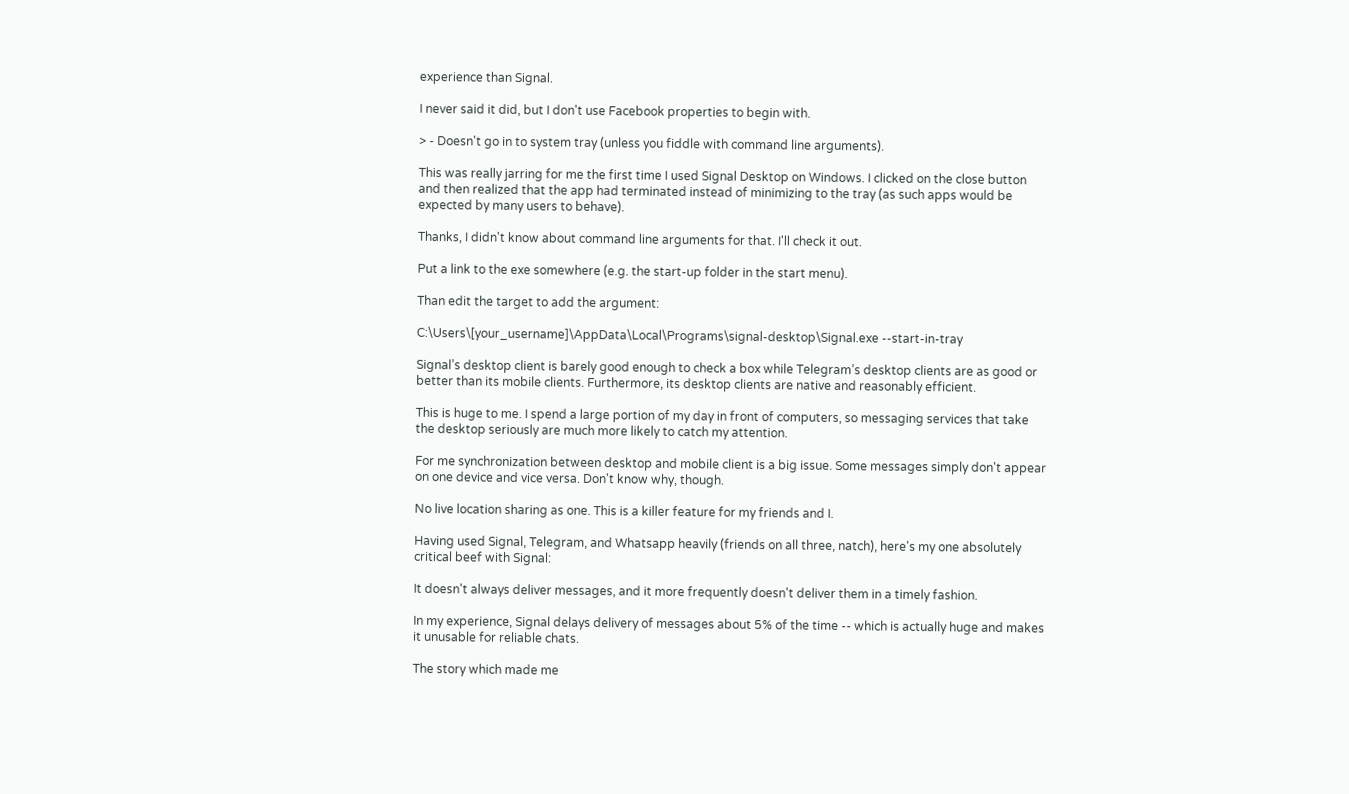experience than Signal.

I never said it did, but I don't use Facebook properties to begin with.

> - Doesn't go in to system tray (unless you fiddle with command line arguments).

This was really jarring for me the first time I used Signal Desktop on Windows. I clicked on the close button and then realized that the app had terminated instead of minimizing to the tray (as such apps would be expected by many users to behave).

Thanks, I didn't know about command line arguments for that. I'll check it out.

Put a link to the exe somewhere (e.g. the start-up folder in the start menu).

Than edit the target to add the argument:

C:\Users\[your_username]\AppData\Local\Programs\signal-desktop\Signal.exe --start-in-tray

Signal’s desktop client is barely good enough to check a box while Telegram’s desktop clients are as good or better than its mobile clients. Furthermore, its desktop clients are native and reasonably efficient.

This is huge to me. I spend a large portion of my day in front of computers, so messaging services that take the desktop seriously are much more likely to catch my attention.

For me synchronization between desktop and mobile client is a big issue. Some messages simply don't appear on one device and vice versa. Don't know why, though.

No live location sharing as one. This is a killer feature for my friends and I.

Having used Signal, Telegram, and Whatsapp heavily (friends on all three, natch), here's my one absolutely critical beef with Signal:

It doesn't always deliver messages, and it more frequently doesn't deliver them in a timely fashion.

In my experience, Signal delays delivery of messages about 5% of the time -- which is actually huge and makes it unusable for reliable chats.

The story which made me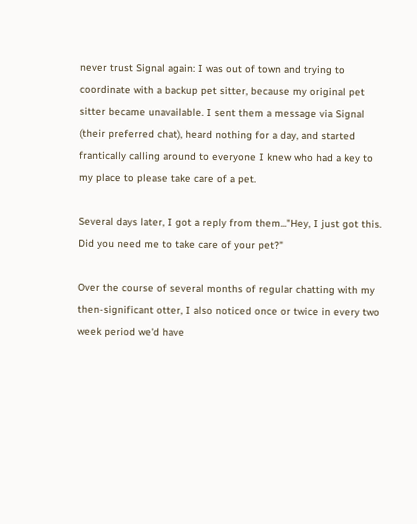never trust Signal again: I was out of town and trying to coordinate with a backup pet sitter, because my original pet sitter became unavailable. I sent them a message via Signal (their preferred chat), heard nothing for a day, and started frantically calling around to everyone I knew who had a key to my place to please take care of a pet.

Several days later, I got a reply from them..."Hey, I just got this. Did you need me to take care of your pet?"

Over the course of several months of regular chatting with my then-significant otter, I also noticed once or twice in every two week period we'd have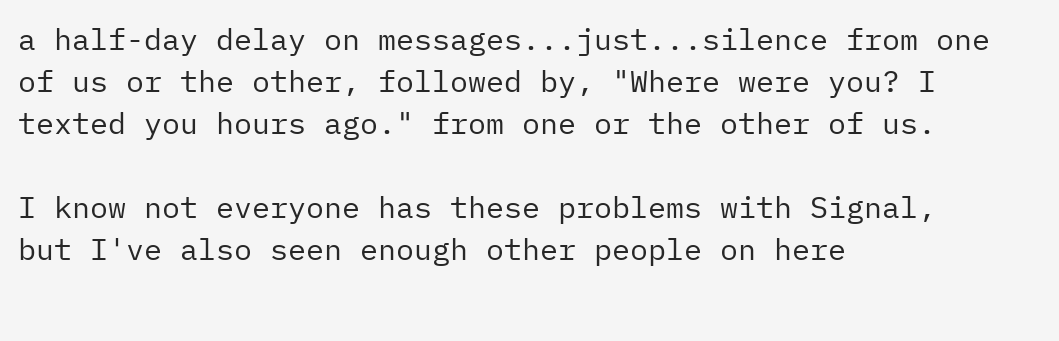a half-day delay on messages...just...silence from one of us or the other, followed by, "Where were you? I texted you hours ago." from one or the other of us.

I know not everyone has these problems with Signal, but I've also seen enough other people on here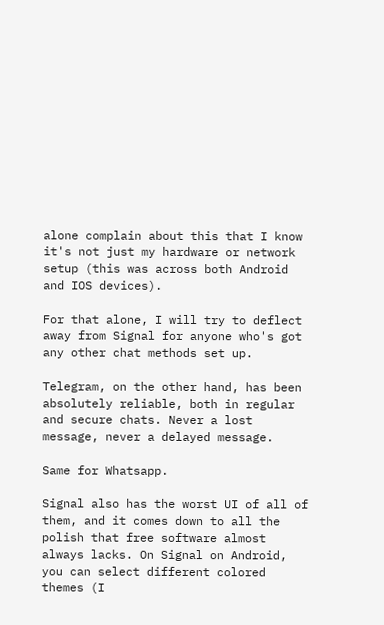alone complain about this that I know it's not just my hardware or network setup (this was across both Android and IOS devices).

For that alone, I will try to deflect away from Signal for anyone who's got any other chat methods set up.

Telegram, on the other hand, has been absolutely reliable, both in regular and secure chats. Never a lost message, never a delayed message.

Same for Whatsapp.

Signal also has the worst UI of all of them, and it comes down to all the polish that free software almost always lacks. On Signal on Android, you can select different colored themes (I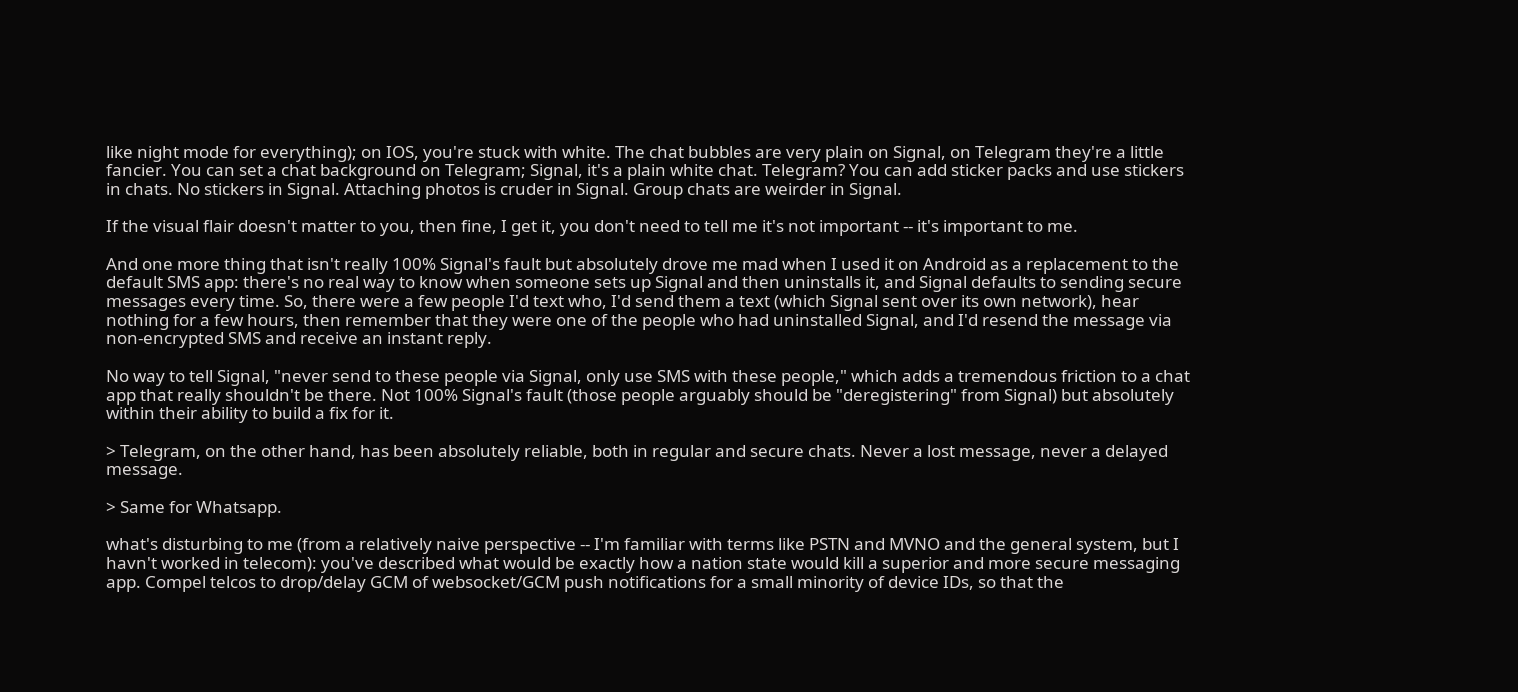like night mode for everything); on IOS, you're stuck with white. The chat bubbles are very plain on Signal, on Telegram they're a little fancier. You can set a chat background on Telegram; Signal, it's a plain white chat. Telegram? You can add sticker packs and use stickers in chats. No stickers in Signal. Attaching photos is cruder in Signal. Group chats are weirder in Signal.

If the visual flair doesn't matter to you, then fine, I get it, you don't need to tell me it's not important -- it's important to me.

And one more thing that isn't really 100% Signal's fault but absolutely drove me mad when I used it on Android as a replacement to the default SMS app: there's no real way to know when someone sets up Signal and then uninstalls it, and Signal defaults to sending secure messages every time. So, there were a few people I'd text who, I'd send them a text (which Signal sent over its own network), hear nothing for a few hours, then remember that they were one of the people who had uninstalled Signal, and I'd resend the message via non-encrypted SMS and receive an instant reply.

No way to tell Signal, "never send to these people via Signal, only use SMS with these people," which adds a tremendous friction to a chat app that really shouldn't be there. Not 100% Signal's fault (those people arguably should be "deregistering" from Signal) but absolutely within their ability to build a fix for it.

> Telegram, on the other hand, has been absolutely reliable, both in regular and secure chats. Never a lost message, never a delayed message.

> Same for Whatsapp.

what's disturbing to me (from a relatively naive perspective -- I'm familiar with terms like PSTN and MVNO and the general system, but I havn't worked in telecom): you've described what would be exactly how a nation state would kill a superior and more secure messaging app. Compel telcos to drop/delay GCM of websocket/GCM push notifications for a small minority of device IDs, so that the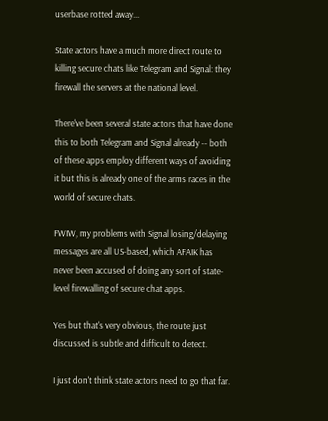userbase rotted away...

State actors have a much more direct route to killing secure chats like Telegram and Signal: they firewall the servers at the national level.

There've been several state actors that have done this to both Telegram and Signal already -- both of these apps employ different ways of avoiding it but this is already one of the arms races in the world of secure chats.

FWIW, my problems with Signal losing/delaying messages are all US-based, which AFAIK has never been accused of doing any sort of state-level firewalling of secure chat apps.

Yes but that's very obvious, the route just discussed is subtle and difficult to detect.

I just don't think state actors need to go that far.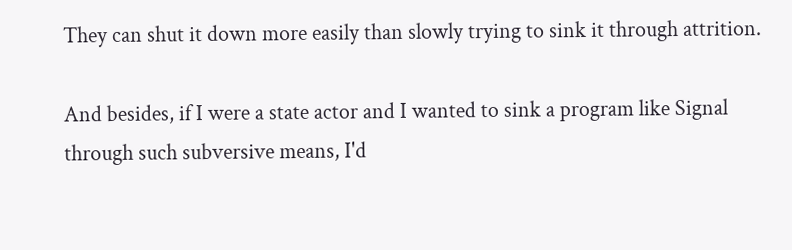They can shut it down more easily than slowly trying to sink it through attrition.

And besides, if I were a state actor and I wanted to sink a program like Signal through such subversive means, I'd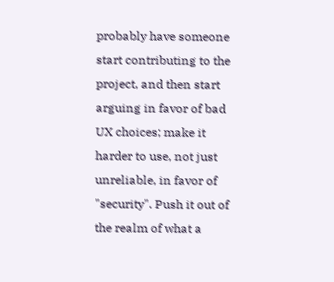probably have someone start contributing to the project, and then start arguing in favor of bad UX choices; make it harder to use, not just unreliable, in favor of "security". Push it out of the realm of what a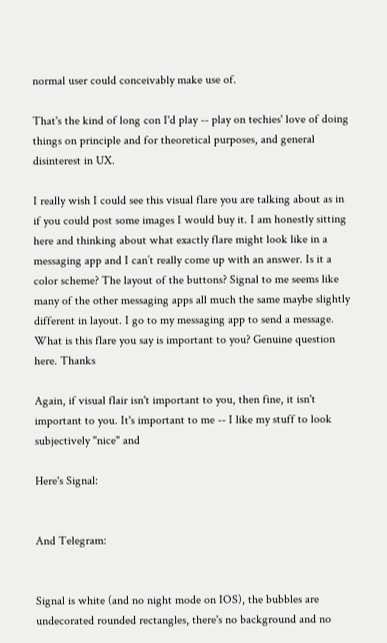normal user could conceivably make use of.

That's the kind of long con I'd play -- play on techies' love of doing things on principle and for theoretical purposes, and general disinterest in UX.

I really wish I could see this visual flare you are talking about as in if you could post some images I would buy it. I am honestly sitting here and thinking about what exactly flare might look like in a messaging app and I can’t really come up with an answer. Is it a color scheme? The layout of the buttons? Signal to me seems like many of the other messaging apps all much the same maybe slightly different in layout. I go to my messaging app to send a message. What is this flare you say is important to you? Genuine question here. Thanks

Again, if visual flair isn't important to you, then fine, it isn't important to you. It's important to me -- I like my stuff to look subjectively "nice" and

Here's Signal:


And Telegram:


Signal is white (and no night mode on IOS), the bubbles are undecorated rounded rectangles, there's no background and no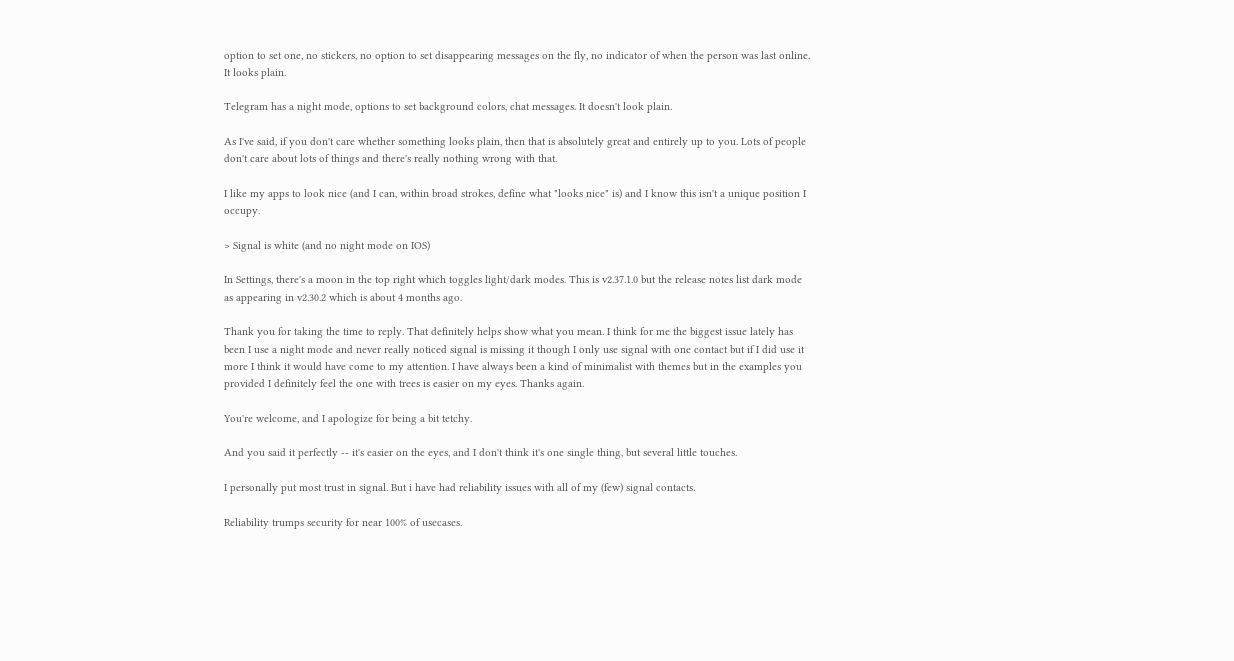option to set one, no stickers, no option to set disappearing messages on the fly, no indicator of when the person was last online. It looks plain.

Telegram has a night mode, options to set background colors, chat messages. It doesn't look plain.

As I've said, if you don't care whether something looks plain, then that is absolutely great and entirely up to you. Lots of people don't care about lots of things and there's really nothing wrong with that.

I like my apps to look nice (and I can, within broad strokes, define what "looks nice" is) and I know this isn't a unique position I occupy.

> Signal is white (and no night mode on IOS)

In Settings, there's a moon in the top right which toggles light/dark modes. This is v2.37.1.0 but the release notes list dark mode as appearing in v2.30.2 which is about 4 months ago.

Thank you for taking the time to reply. That definitely helps show what you mean. I think for me the biggest issue lately has been I use a night mode and never really noticed signal is missing it though I only use signal with one contact but if I did use it more I think it would have come to my attention. I have always been a kind of minimalist with themes but in the examples you provided I definitely feel the one with trees is easier on my eyes. Thanks again.

You're welcome, and I apologize for being a bit tetchy.

And you said it perfectly -- it's easier on the eyes, and I don't think it's one single thing, but several little touches.

I personally put most trust in signal. But i have had reliability issues with all of my (few) signal contacts.

Reliability trumps security for near 100% of usecases.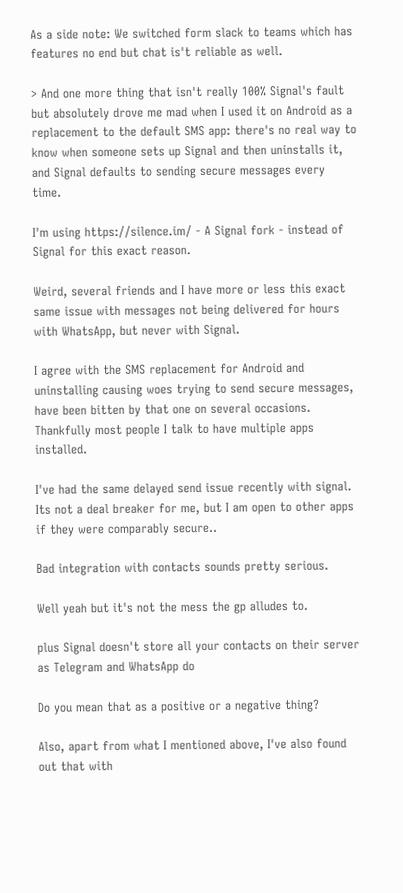As a side note: We switched form slack to teams which has features no end but chat is't reliable as well.

> And one more thing that isn't really 100% Signal's fault but absolutely drove me mad when I used it on Android as a replacement to the default SMS app: there's no real way to know when someone sets up Signal and then uninstalls it, and Signal defaults to sending secure messages every time.

I'm using https://silence.im/ - A Signal fork - instead of Signal for this exact reason.

Weird, several friends and I have more or less this exact same issue with messages not being delivered for hours with WhatsApp, but never with Signal.

I agree with the SMS replacement for Android and uninstalling causing woes trying to send secure messages, have been bitten by that one on several occasions. Thankfully most people I talk to have multiple apps installed.

I've had the same delayed send issue recently with signal. Its not a deal breaker for me, but I am open to other apps if they were comparably secure..

Bad integration with contacts sounds pretty serious.

Well yeah but it's not the mess the gp alludes to.

plus Signal doesn't store all your contacts on their server as Telegram and WhatsApp do

Do you mean that as a positive or a negative thing?

Also, apart from what I mentioned above, I've also found out that with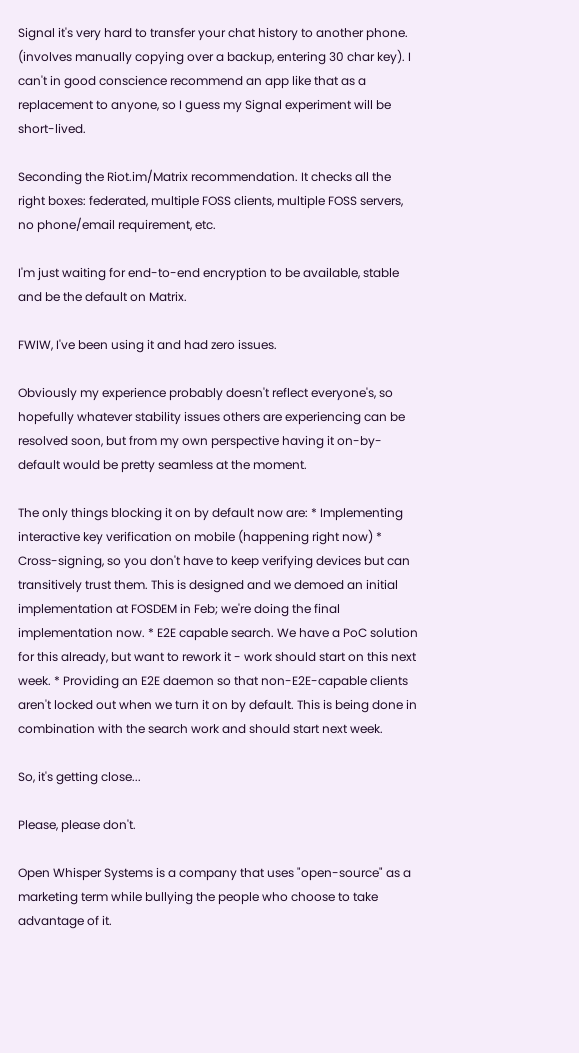Signal it's very hard to transfer your chat history to another phone. (involves manually copying over a backup, entering 30 char key). I can't in good conscience recommend an app like that as a replacement to anyone, so I guess my Signal experiment will be short-lived.

Seconding the Riot.im/Matrix recommendation. It checks all the right boxes: federated, multiple FOSS clients, multiple FOSS servers, no phone/email requirement, etc.

I'm just waiting for end-to-end encryption to be available, stable and be the default on Matrix.

FWIW, I've been using it and had zero issues.

Obviously my experience probably doesn't reflect everyone's, so hopefully whatever stability issues others are experiencing can be resolved soon, but from my own perspective having it on-by-default would be pretty seamless at the moment.

The only things blocking it on by default now are: * Implementing interactive key verification on mobile (happening right now) * Cross-signing, so you don't have to keep verifying devices but can transitively trust them. This is designed and we demoed an initial implementation at FOSDEM in Feb; we're doing the final implementation now. * E2E capable search. We have a PoC solution for this already, but want to rework it - work should start on this next week. * Providing an E2E daemon so that non-E2E-capable clients aren't locked out when we turn it on by default. This is being done in combination with the search work and should start next week.

So, it's getting close...

Please, please don't.

Open Whisper Systems is a company that uses "open-source" as a marketing term while bullying the people who choose to take advantage of it.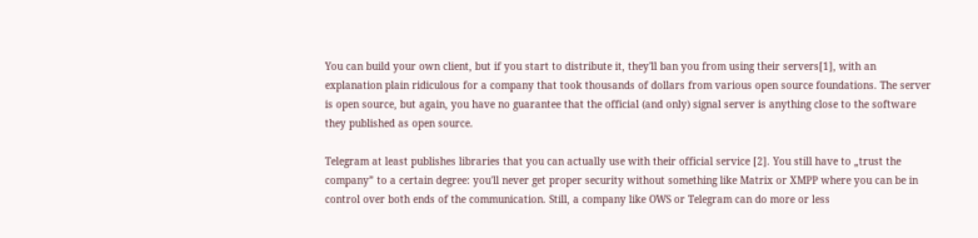You can build your own client, but if you start to distribute it, they'll ban you from using their servers[1], with an explanation plain ridiculous for a company that took thousands of dollars from various open source foundations. The server is open source, but again, you have no guarantee that the official (and only) signal server is anything close to the software they published as open source.

Telegram at least publishes libraries that you can actually use with their official service [2]. You still have to „trust the company” to a certain degree: you'll never get proper security without something like Matrix or XMPP where you can be in control over both ends of the communication. Still, a company like OWS or Telegram can do more or less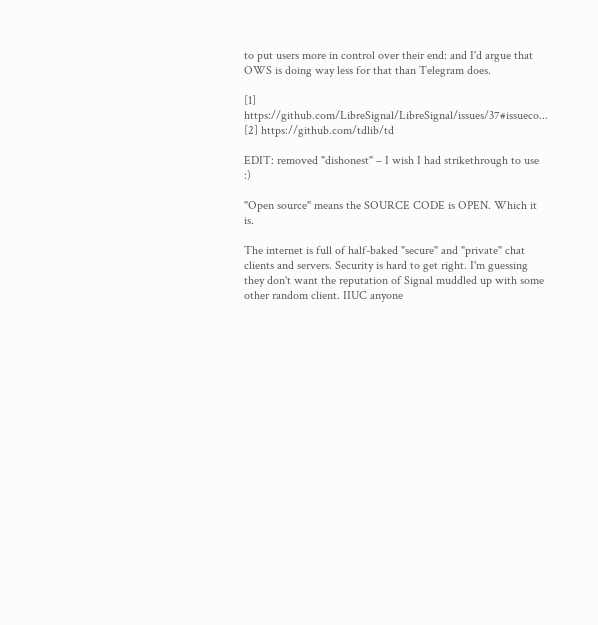to put users more in control over their end: and I'd argue that OWS is doing way less for that than Telegram does.

[1] https://github.com/LibreSignal/LibreSignal/issues/37#issueco... [2] https://github.com/tdlib/td

EDIT: removed "dishonest" – I wish I had strikethrough to use :)

"Open source" means the SOURCE CODE is OPEN. Which it is.

The internet is full of half-baked "secure" and "private" chat clients and servers. Security is hard to get right. I'm guessing they don't want the reputation of Signal muddled up with some other random client. IIUC anyone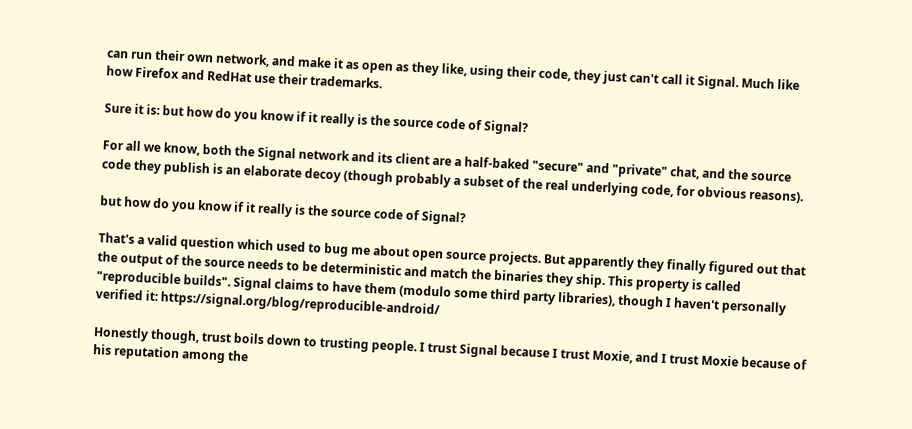can run their own network, and make it as open as they like, using their code, they just can't call it Signal. Much like how Firefox and RedHat use their trademarks.

Sure it is: but how do you know if it really is the source code of Signal?

For all we know, both the Signal network and its client are a half-baked "secure" and "private" chat, and the source code they publish is an elaborate decoy (though probably a subset of the real underlying code, for obvious reasons).

but how do you know if it really is the source code of Signal?

That's a valid question which used to bug me about open source projects. But apparently they finally figured out that the output of the source needs to be deterministic and match the binaries they ship. This property is called "reproducible builds". Signal claims to have them (modulo some third party libraries), though I haven't personally verified it: https://signal.org/blog/reproducible-android/

Honestly though, trust boils down to trusting people. I trust Signal because I trust Moxie, and I trust Moxie because of his reputation among the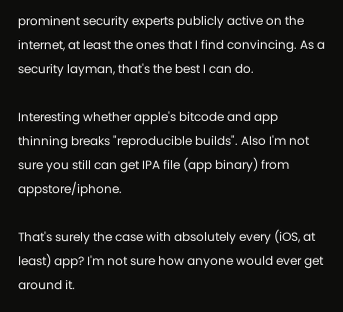prominent security experts publicly active on the internet, at least the ones that I find convincing. As a security layman, that's the best I can do.

Interesting whether apple's bitcode and app thinning breaks "reproducible builds". Also I'm not sure you still can get IPA file (app binary) from appstore/iphone.

That's surely the case with absolutely every (iOS, at least) app? I'm not sure how anyone would ever get around it.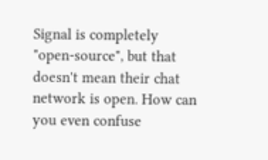Signal is completely "open-source", but that doesn't mean their chat network is open. How can you even confuse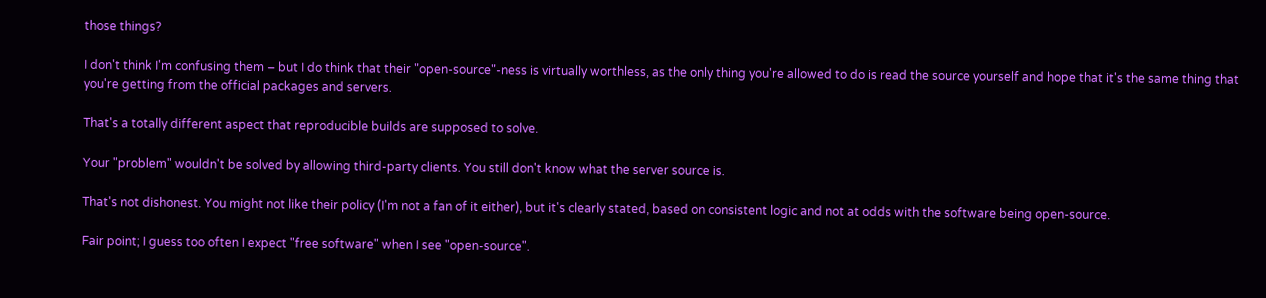those things?

I don't think I'm confusing them – but I do think that their "open-source"-ness is virtually worthless, as the only thing you're allowed to do is read the source yourself and hope that it's the same thing that you're getting from the official packages and servers.

That's a totally different aspect that reproducible builds are supposed to solve.

Your "problem" wouldn't be solved by allowing third-party clients. You still don't know what the server source is.

That's not dishonest. You might not like their policy (I'm not a fan of it either), but it's clearly stated, based on consistent logic and not at odds with the software being open-source.

Fair point; I guess too often I expect "free software" when I see "open-source".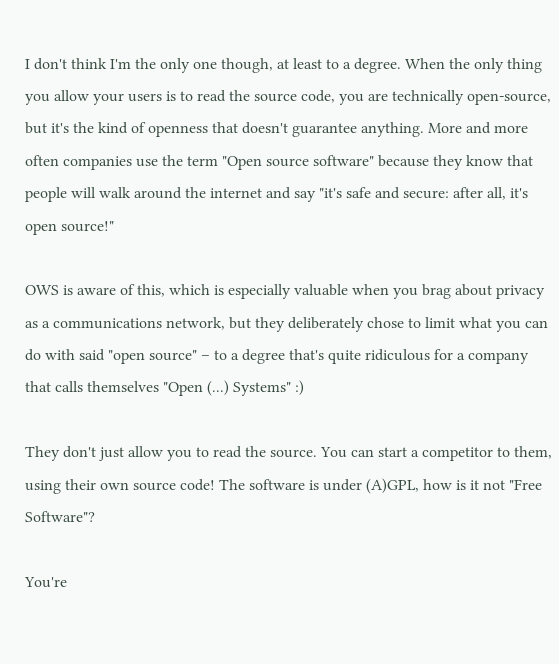I don't think I'm the only one though, at least to a degree. When the only thing you allow your users is to read the source code, you are technically open-source, but it's the kind of openness that doesn't guarantee anything. More and more often companies use the term "Open source software" because they know that people will walk around the internet and say "it's safe and secure: after all, it's open source!"

OWS is aware of this, which is especially valuable when you brag about privacy as a communications network, but they deliberately chose to limit what you can do with said "open source" – to a degree that's quite ridiculous for a company that calls themselves "Open (...) Systems" :)

They don't just allow you to read the source. You can start a competitor to them, using their own source code! The software is under (A)GPL, how is it not "Free Software"?

You're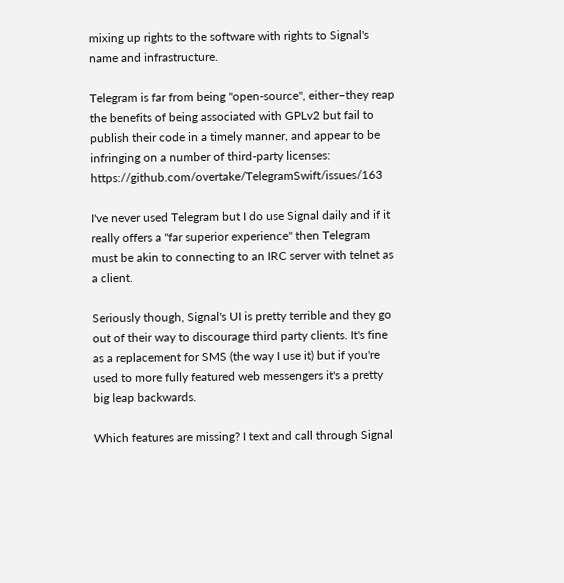mixing up rights to the software with rights to Signal's name and infrastructure.

Telegram is far from being "open-source", either–they reap the benefits of being associated with GPLv2 but fail to publish their code in a timely manner, and appear to be infringing on a number of third-party licenses: https://github.com/overtake/TelegramSwift/issues/163

I've never used Telegram but I do use Signal daily and if it really offers a "far superior experience" then Telegram must be akin to connecting to an IRC server with telnet as a client.

Seriously though, Signal's UI is pretty terrible and they go out of their way to discourage third party clients. It's fine as a replacement for SMS (the way I use it) but if you're used to more fully featured web messengers it's a pretty big leap backwards.

Which features are missing? I text and call through Signal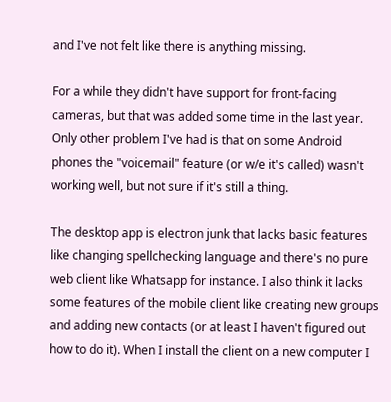and I've not felt like there is anything missing.

For a while they didn't have support for front-facing cameras, but that was added some time in the last year. Only other problem I've had is that on some Android phones the "voicemail" feature (or w/e it's called) wasn't working well, but not sure if it's still a thing.

The desktop app is electron junk that lacks basic features like changing spellchecking language and there's no pure web client like Whatsapp for instance. I also think it lacks some features of the mobile client like creating new groups and adding new contacts (or at least I haven't figured out how to do it). When I install the client on a new computer I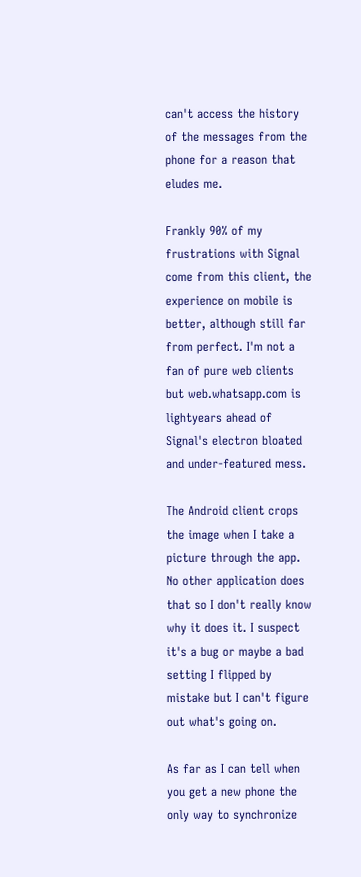can't access the history of the messages from the phone for a reason that eludes me.

Frankly 90% of my frustrations with Signal come from this client, the experience on mobile is better, although still far from perfect. I'm not a fan of pure web clients but web.whatsapp.com is lightyears ahead of Signal's electron bloated and under-featured mess.

The Android client crops the image when I take a picture through the app. No other application does that so I don't really know why it does it. I suspect it's a bug or maybe a bad setting I flipped by mistake but I can't figure out what's going on.

As far as I can tell when you get a new phone the only way to synchronize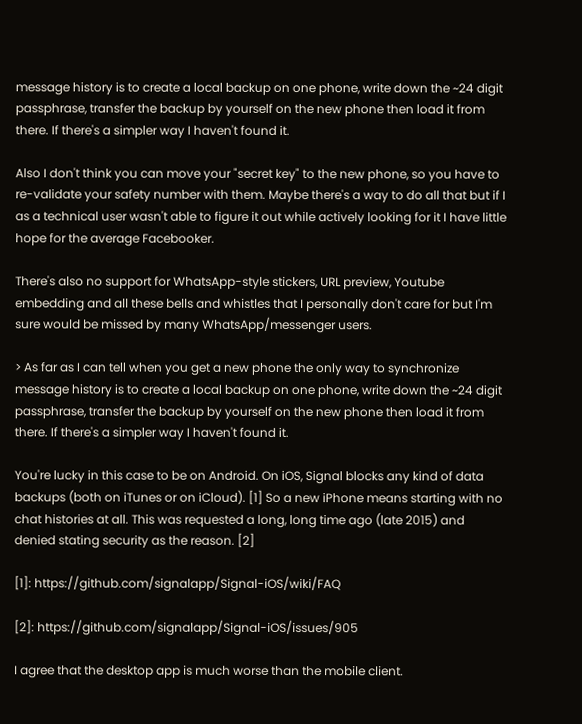message history is to create a local backup on one phone, write down the ~24 digit passphrase, transfer the backup by yourself on the new phone then load it from there. If there's a simpler way I haven't found it.

Also I don't think you can move your "secret key" to the new phone, so you have to re-validate your safety number with them. Maybe there's a way to do all that but if I as a technical user wasn't able to figure it out while actively looking for it I have little hope for the average Facebooker.

There's also no support for WhatsApp-style stickers, URL preview, Youtube embedding and all these bells and whistles that I personally don't care for but I'm sure would be missed by many WhatsApp/messenger users.

> As far as I can tell when you get a new phone the only way to synchronize message history is to create a local backup on one phone, write down the ~24 digit passphrase, transfer the backup by yourself on the new phone then load it from there. If there's a simpler way I haven't found it.

You're lucky in this case to be on Android. On iOS, Signal blocks any kind of data backups (both on iTunes or on iCloud). [1] So a new iPhone means starting with no chat histories at all. This was requested a long, long time ago (late 2015) and denied stating security as the reason. [2]

[1]: https://github.com/signalapp/Signal-iOS/wiki/FAQ

[2]: https://github.com/signalapp/Signal-iOS/issues/905

I agree that the desktop app is much worse than the mobile client.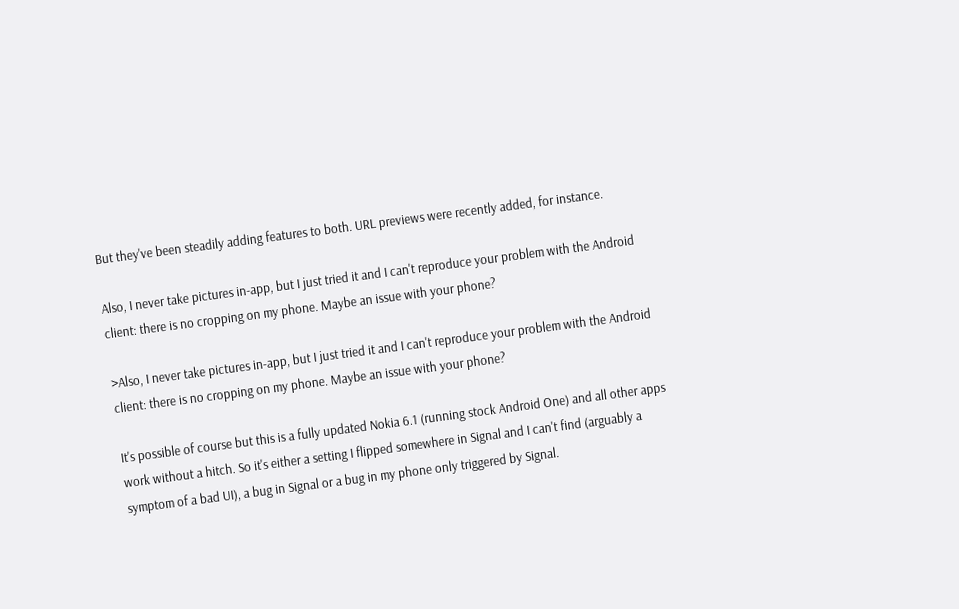But they've been steadily adding features to both. URL previews were recently added, for instance.

Also, I never take pictures in-app, but I just tried it and I can't reproduce your problem with the Android client: there is no cropping on my phone. Maybe an issue with your phone?

>Also, I never take pictures in-app, but I just tried it and I can't reproduce your problem with the Android client: there is no cropping on my phone. Maybe an issue with your phone?

It's possible of course but this is a fully updated Nokia 6.1 (running stock Android One) and all other apps work without a hitch. So it's either a setting I flipped somewhere in Signal and I can't find (arguably a symptom of a bad UI), a bug in Signal or a bug in my phone only triggered by Signal.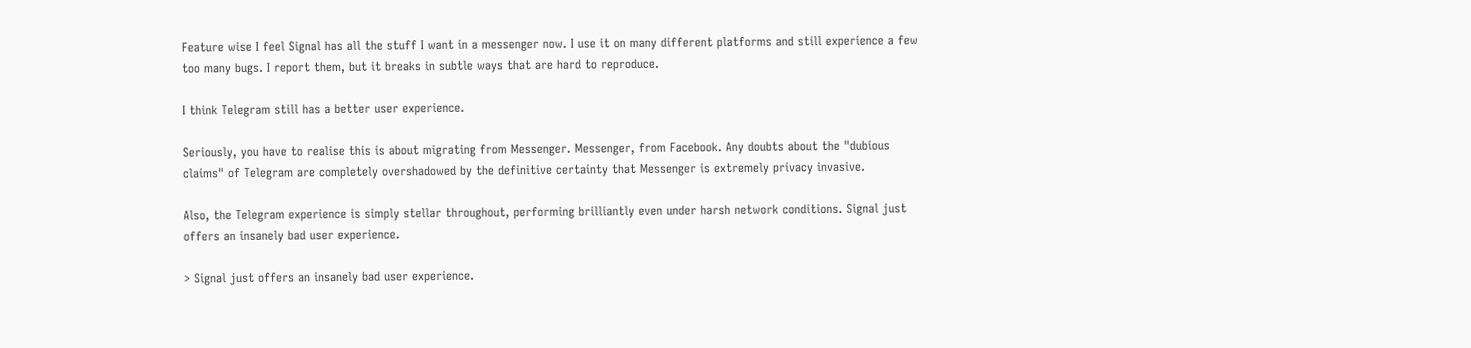Feature wise I feel Signal has all the stuff I want in a messenger now. I use it on many different platforms and still experience a few too many bugs. I report them, but it breaks in subtle ways that are hard to reproduce.

I think Telegram still has a better user experience.

Seriously, you have to realise this is about migrating from Messenger. Messenger, from Facebook. Any doubts about the "dubious claims" of Telegram are completely overshadowed by the definitive certainty that Messenger is extremely privacy invasive.

Also, the Telegram experience is simply stellar throughout, performing brilliantly even under harsh network conditions. Signal just offers an insanely bad user experience.

> Signal just offers an insanely bad user experience.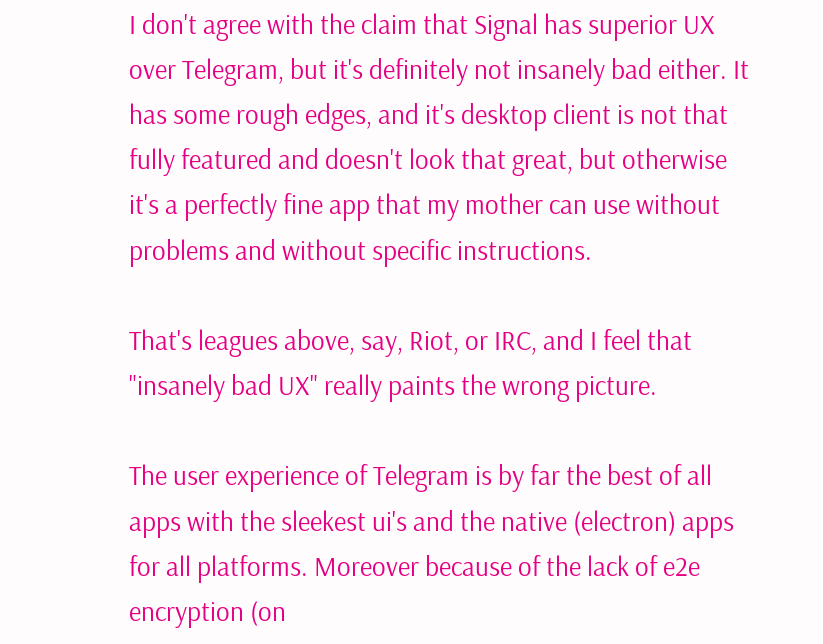I don't agree with the claim that Signal has superior UX over Telegram, but it's definitely not insanely bad either. It has some rough edges, and it's desktop client is not that fully featured and doesn't look that great, but otherwise it's a perfectly fine app that my mother can use without problems and without specific instructions.

That's leagues above, say, Riot, or IRC, and I feel that "insanely bad UX" really paints the wrong picture.

The user experience of Telegram is by far the best of all apps with the sleekest ui's and the native (electron) apps for all platforms. Moreover because of the lack of e2e encryption (on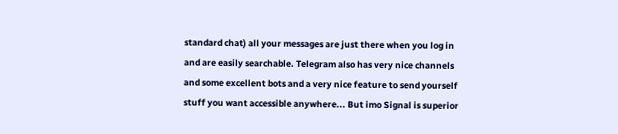standard chat) all your messages are just there when you log in and are easily searchable. Telegram also has very nice channels and some excellent bots and a very nice feature to send yourself stuff you want accessible anywhere... But imo Signal is superior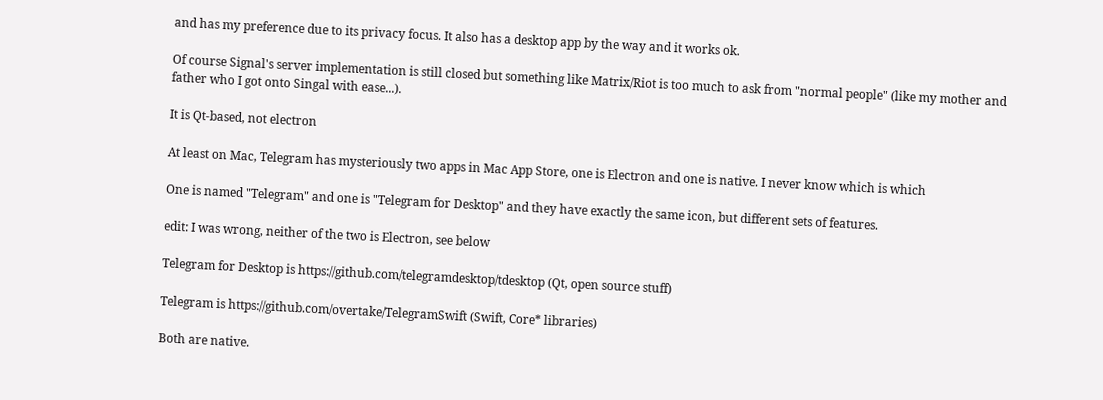and has my preference due to its privacy focus. It also has a desktop app by the way and it works ok.

Of course Signal's server implementation is still closed but something like Matrix/Riot is too much to ask from "normal people" (like my mother and father who I got onto Singal with ease...).

It is Qt-based, not electron

At least on Mac, Telegram has mysteriously two apps in Mac App Store, one is Electron and one is native. I never know which is which

One is named "Telegram" and one is "Telegram for Desktop" and they have exactly the same icon, but different sets of features.

edit: I was wrong, neither of the two is Electron, see below

Telegram for Desktop is https://github.com/telegramdesktop/tdesktop (Qt, open source stuff)

Telegram is https://github.com/overtake/TelegramSwift (Swift, Core* libraries)

Both are native.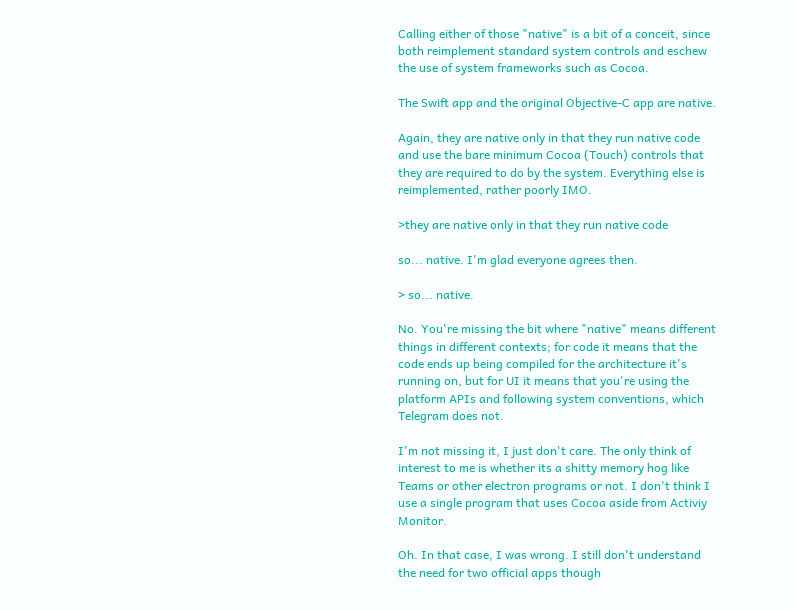Calling either of those "native" is a bit of a conceit, since both reimplement standard system controls and eschew the use of system frameworks such as Cocoa.

The Swift app and the original Objective-C app are native.

Again, they are native only in that they run native code and use the bare minimum Cocoa (Touch) controls that they are required to do by the system. Everything else is reimplemented, rather poorly IMO.

>they are native only in that they run native code

so... native. I'm glad everyone agrees then.

> so... native.

No. You're missing the bit where "native" means different things in different contexts; for code it means that the code ends up being compiled for the architecture it's running on, but for UI it means that you're using the platform APIs and following system conventions, which Telegram does not.

I'm not missing it, I just don't care. The only think of interest to me is whether its a shitty memory hog like Teams or other electron programs or not. I don't think I use a single program that uses Cocoa aside from Activiy Monitor.

Oh. In that case, I was wrong. I still don't understand the need for two official apps though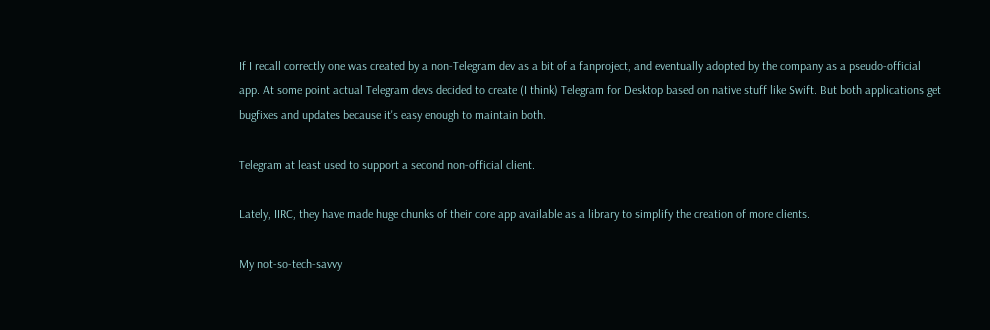If I recall correctly one was created by a non-Telegram dev as a bit of a fanproject, and eventually adopted by the company as a pseudo-official app. At some point actual Telegram devs decided to create (I think) Telegram for Desktop based on native stuff like Swift. But both applications get bugfixes and updates because it's easy enough to maintain both.

Telegram at least used to support a second non-official client.

Lately, IIRC, they have made huge chunks of their core app available as a library to simplify the creation of more clients.

My not-so-tech-savvy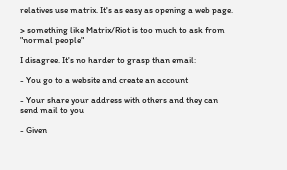relatives use matrix. It's as easy as opening a web page.

> something like Matrix/Riot is too much to ask from "normal people"

I disagree. It's no harder to grasp than email:

- You go to a website and create an account

- Your share your address with others and they can send mail to you

- Given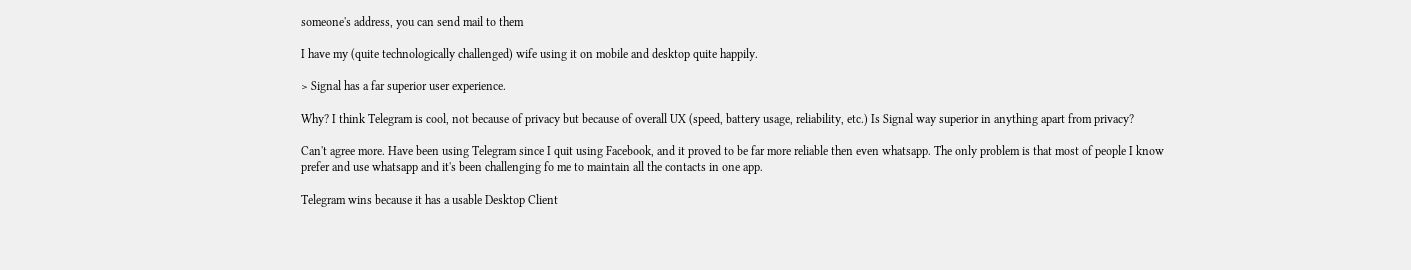someone's address, you can send mail to them

I have my (quite technologically challenged) wife using it on mobile and desktop quite happily.

> Signal has a far superior user experience.

Why? I think Telegram is cool, not because of privacy but because of overall UX (speed, battery usage, reliability, etc.) Is Signal way superior in anything apart from privacy?

Can't agree more. Have been using Telegram since I quit using Facebook, and it proved to be far more reliable then even whatsapp. The only problem is that most of people I know prefer and use whatsapp and it's been challenging fo me to maintain all the contacts in one app.

Telegram wins because it has a usable Desktop Client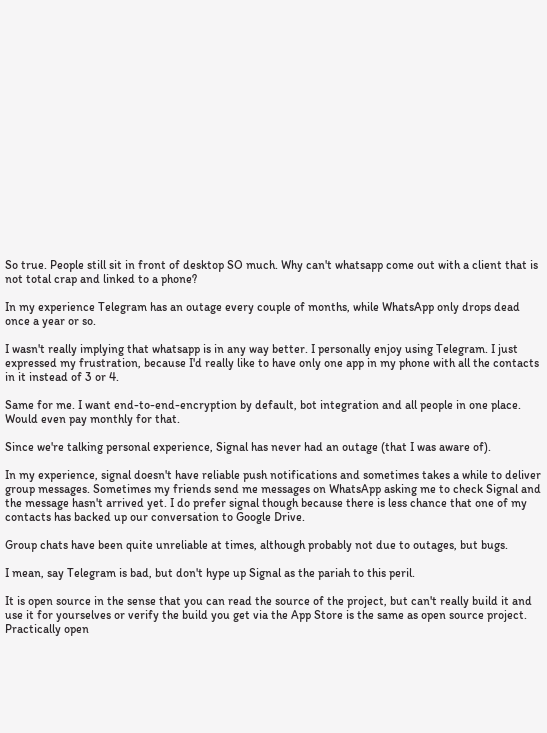So true. People still sit in front of desktop SO much. Why can't whatsapp come out with a client that is not total crap and linked to a phone?

In my experience Telegram has an outage every couple of months, while WhatsApp only drops dead once a year or so.

I wasn't really implying that whatsapp is in any way better. I personally enjoy using Telegram. I just expressed my frustration, because I'd really like to have only one app in my phone with all the contacts in it instead of 3 or 4.

Same for me. I want end-to-end-encryption by default, bot integration and all people in one place. Would even pay monthly for that.

Since we're talking personal experience, Signal has never had an outage (that I was aware of).

In my experience, signal doesn't have reliable push notifications and sometimes takes a while to deliver group messages. Sometimes my friends send me messages on WhatsApp asking me to check Signal and the message hasn't arrived yet. I do prefer signal though because there is less chance that one of my contacts has backed up our conversation to Google Drive.

Group chats have been quite unreliable at times, although probably not due to outages, but bugs.

I mean, say Telegram is bad, but don't hype up Signal as the pariah to this peril.

It is open source in the sense that you can read the source of the project, but can't really build it and use it for yourselves or verify the build you get via the App Store is the same as open source project. Practically open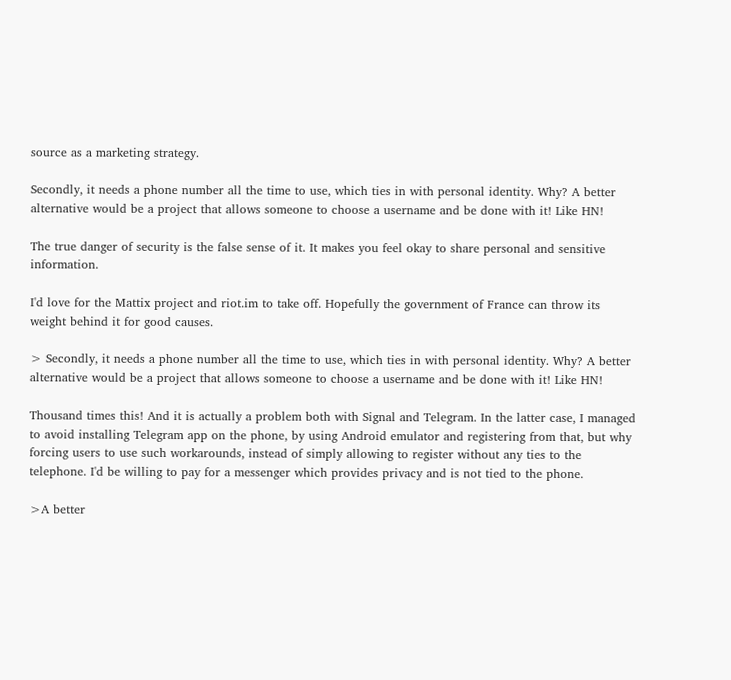source as a marketing strategy.

Secondly, it needs a phone number all the time to use, which ties in with personal identity. Why? A better alternative would be a project that allows someone to choose a username and be done with it! Like HN!

The true danger of security is the false sense of it. It makes you feel okay to share personal and sensitive information.

I'd love for the Mattix project and riot.im to take off. Hopefully the government of France can throw its weight behind it for good causes.

> Secondly, it needs a phone number all the time to use, which ties in with personal identity. Why? A better alternative would be a project that allows someone to choose a username and be done with it! Like HN!

Thousand times this! And it is actually a problem both with Signal and Telegram. In the latter case, I managed to avoid installing Telegram app on the phone, by using Android emulator and registering from that, but why forcing users to use such workarounds, instead of simply allowing to register without any ties to the telephone. I'd be willing to pay for a messenger which provides privacy and is not tied to the phone.

>A better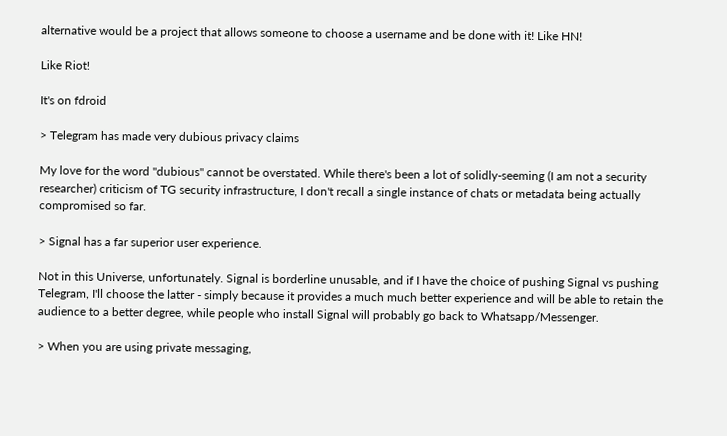alternative would be a project that allows someone to choose a username and be done with it! Like HN!

Like Riot!

It's on fdroid

> Telegram has made very dubious privacy claims

My love for the word "dubious" cannot be overstated. While there's been a lot of solidly-seeming (I am not a security researcher) criticism of TG security infrastructure, I don't recall a single instance of chats or metadata being actually compromised so far.

> Signal has a far superior user experience.

Not in this Universe, unfortunately. Signal is borderline unusable, and if I have the choice of pushing Signal vs pushing Telegram, I'll choose the latter - simply because it provides a much much better experience and will be able to retain the audience to a better degree, while people who install Signal will probably go back to Whatsapp/Messenger.

> When you are using private messaging,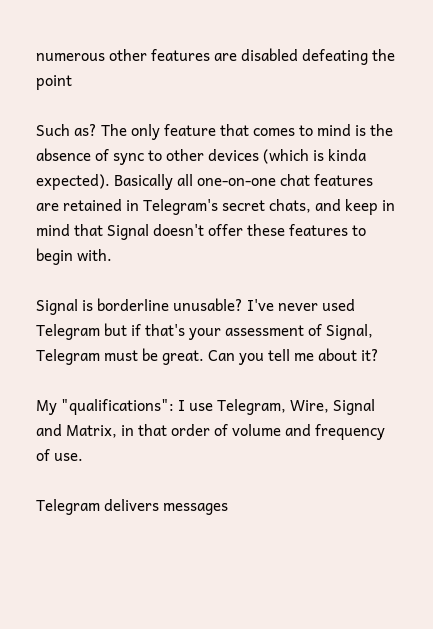numerous other features are disabled defeating the point

Such as? The only feature that comes to mind is the absence of sync to other devices (which is kinda expected). Basically all one-on-one chat features are retained in Telegram's secret chats, and keep in mind that Signal doesn't offer these features to begin with.

Signal is borderline unusable? I've never used Telegram but if that's your assessment of Signal, Telegram must be great. Can you tell me about it?

My "qualifications": I use Telegram, Wire, Signal and Matrix, in that order of volume and frequency of use.

Telegram delivers messages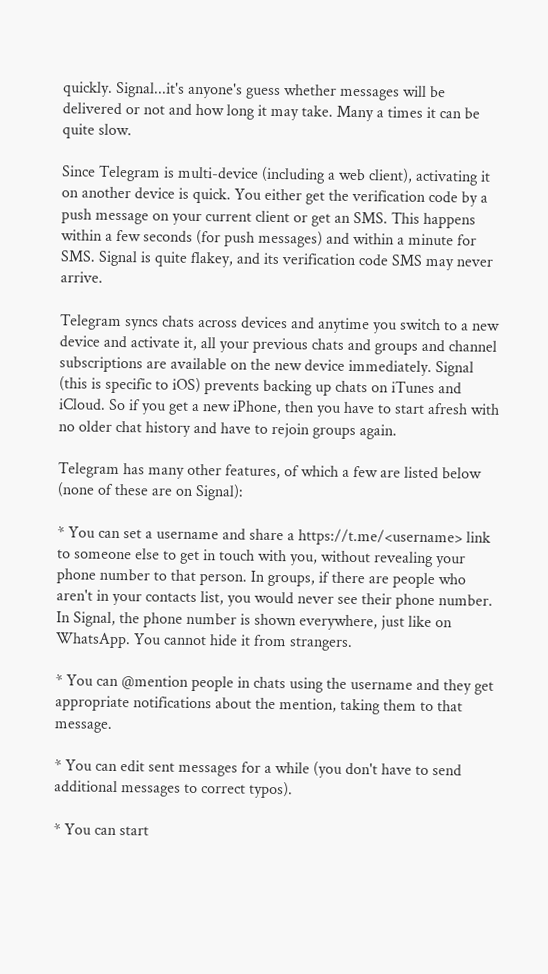quickly. Signal...it's anyone's guess whether messages will be delivered or not and how long it may take. Many a times it can be quite slow.

Since Telegram is multi-device (including a web client), activating it on another device is quick. You either get the verification code by a push message on your current client or get an SMS. This happens within a few seconds (for push messages) and within a minute for SMS. Signal is quite flakey, and its verification code SMS may never arrive.

Telegram syncs chats across devices and anytime you switch to a new device and activate it, all your previous chats and groups and channel subscriptions are available on the new device immediately. Signal (this is specific to iOS) prevents backing up chats on iTunes and iCloud. So if you get a new iPhone, then you have to start afresh with no older chat history and have to rejoin groups again.

Telegram has many other features, of which a few are listed below (none of these are on Signal):

* You can set a username and share a https://t.me/<username> link to someone else to get in touch with you, without revealing your phone number to that person. In groups, if there are people who aren't in your contacts list, you would never see their phone number. In Signal, the phone number is shown everywhere, just like on WhatsApp. You cannot hide it from strangers.

* You can @mention people in chats using the username and they get appropriate notifications about the mention, taking them to that message.

* You can edit sent messages for a while (you don't have to send additional messages to correct typos).

* You can start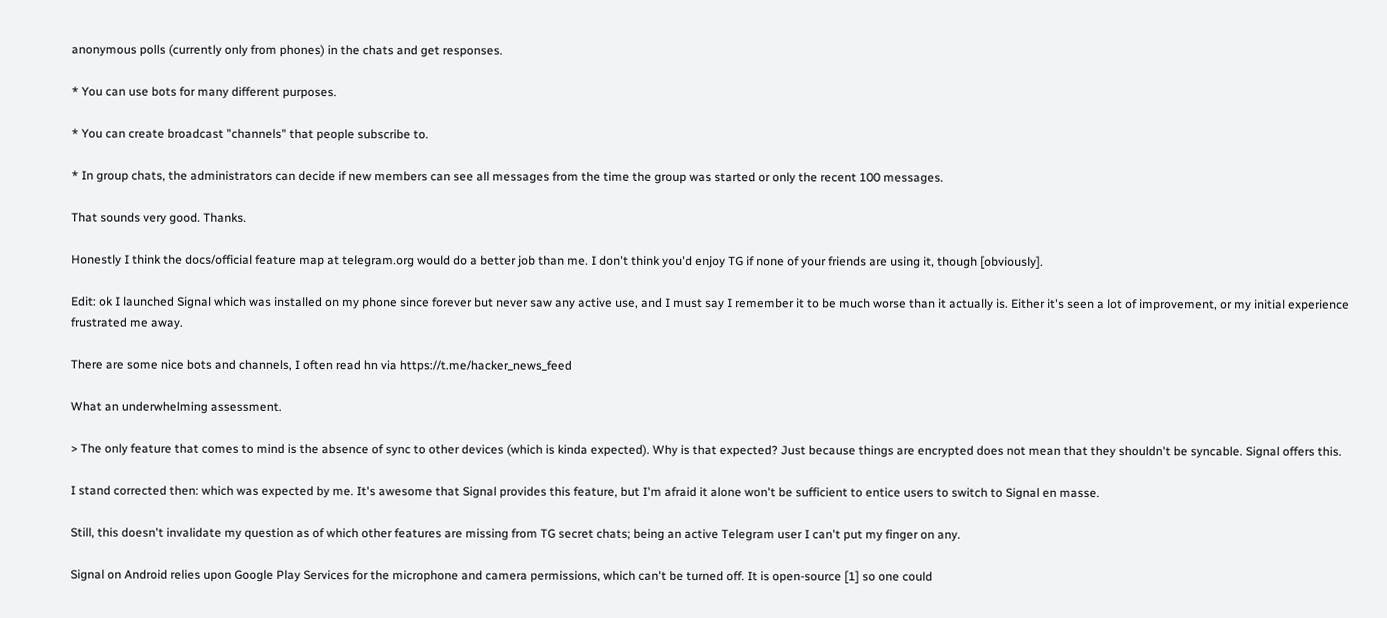anonymous polls (currently only from phones) in the chats and get responses.

* You can use bots for many different purposes.

* You can create broadcast "channels" that people subscribe to.

* In group chats, the administrators can decide if new members can see all messages from the time the group was started or only the recent 100 messages.

That sounds very good. Thanks.

Honestly I think the docs/official feature map at telegram.org would do a better job than me. I don't think you'd enjoy TG if none of your friends are using it, though [obviously].

Edit: ok I launched Signal which was installed on my phone since forever but never saw any active use, and I must say I remember it to be much worse than it actually is. Either it's seen a lot of improvement, or my initial experience frustrated me away.

There are some nice bots and channels, I often read hn via https://t.me/hacker_news_feed

What an underwhelming assessment.

> The only feature that comes to mind is the absence of sync to other devices (which is kinda expected). Why is that expected? Just because things are encrypted does not mean that they shouldn't be syncable. Signal offers this.

I stand corrected then: which was expected by me. It's awesome that Signal provides this feature, but I'm afraid it alone won't be sufficient to entice users to switch to Signal en masse.

Still, this doesn't invalidate my question as of which other features are missing from TG secret chats; being an active Telegram user I can't put my finger on any.

Signal on Android relies upon Google Play Services for the microphone and camera permissions, which can't be turned off. It is open-source [1] so one could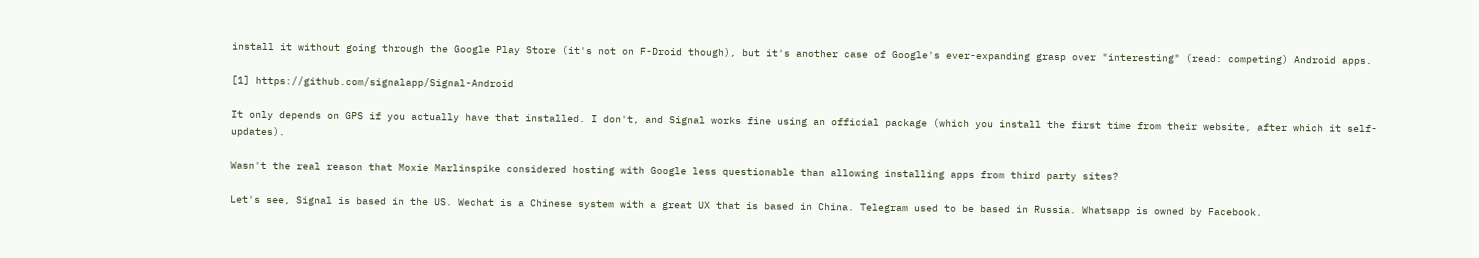install it without going through the Google Play Store (it's not on F-Droid though), but it's another case of Google's ever-expanding grasp over "interesting" (read: competing) Android apps.

[1] https://github.com/signalapp/Signal-Android

It only depends on GPS if you actually have that installed. I don't, and Signal works fine using an official package (which you install the first time from their website, after which it self-updates).

Wasn't the real reason that Moxie Marlinspike considered hosting with Google less questionable than allowing installing apps from third party sites?

Let's see, Signal is based in the US. Wechat is a Chinese system with a great UX that is based in China. Telegram used to be based in Russia. Whatsapp is owned by Facebook.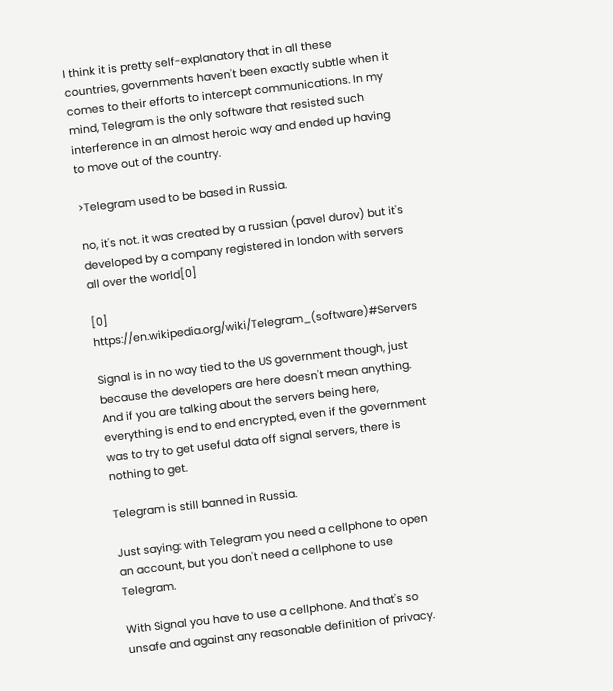I think it is pretty self-explanatory that in all these countries, governments haven't been exactly subtle when it comes to their efforts to intercept communications. In my mind, Telegram is the only software that resisted such interference in an almost heroic way and ended up having to move out of the country.

>Telegram used to be based in Russia.

no, it's not. it was created by a russian (pavel durov) but it's developed by a company registered in london with servers all over the world[0]

[0] https://en.wikipedia.org/wiki/Telegram_(software)#Servers

Signal is in no way tied to the US government though, just because the developers are here doesn't mean anything. And if you are talking about the servers being here, everything is end to end encrypted, even if the government was to try to get useful data off signal servers, there is nothing to get.

Telegram is still banned in Russia.

Just saying: with Telegram you need a cellphone to open an account, but you don't need a cellphone to use Telegram.

With Signal you have to use a cellphone. And that's so unsafe and against any reasonable definition of privacy.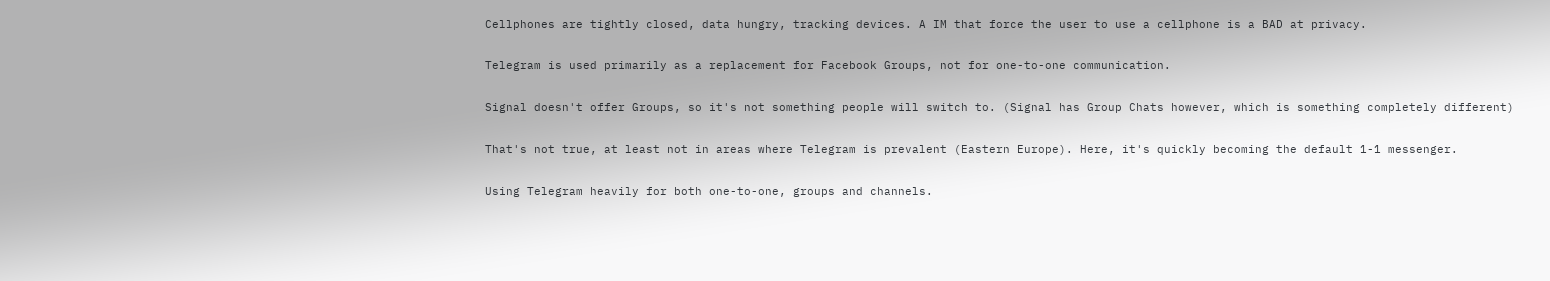Cellphones are tightly closed, data hungry, tracking devices. A IM that force the user to use a cellphone is a BAD at privacy.

Telegram is used primarily as a replacement for Facebook Groups, not for one-to-one communication.

Signal doesn't offer Groups, so it's not something people will switch to. (Signal has Group Chats however, which is something completely different)

That's not true, at least not in areas where Telegram is prevalent (Eastern Europe). Here, it's quickly becoming the default 1-1 messenger.

Using Telegram heavily for both one-to-one, groups and channels.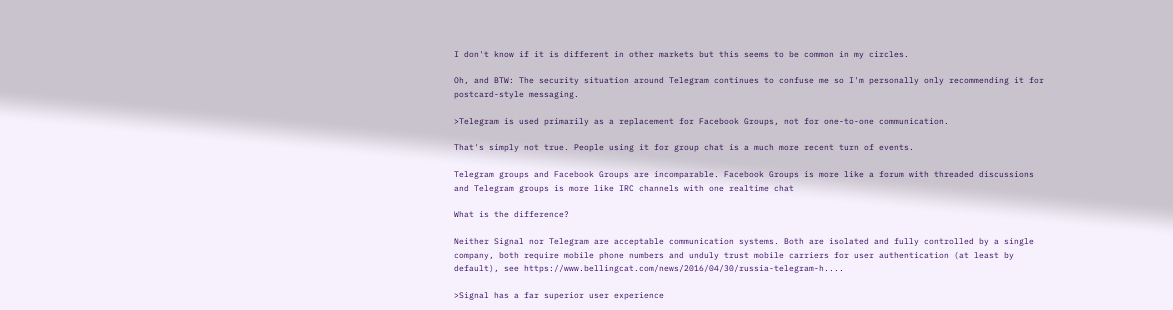I don't know if it is different in other markets but this seems to be common in my circles.

Oh, and BTW: The security situation around Telegram continues to confuse me so I'm personally only recommending it for postcard-style messaging.

>Telegram is used primarily as a replacement for Facebook Groups, not for one-to-one communication.

That's simply not true. People using it for group chat is a much more recent turn of events.

Telegram groups and Facebook Groups are incomparable. Facebook Groups is more like a forum with threaded discussions and Telegram groups is more like IRC channels with one realtime chat

What is the difference?

Neither Signal nor Telegram are acceptable communication systems. Both are isolated and fully controlled by a single company, both require mobile phone numbers and unduly trust mobile carriers for user authentication (at least by default), see https://www.bellingcat.com/news/2016/04/30/russia-telegram-h....

>Signal has a far superior user experience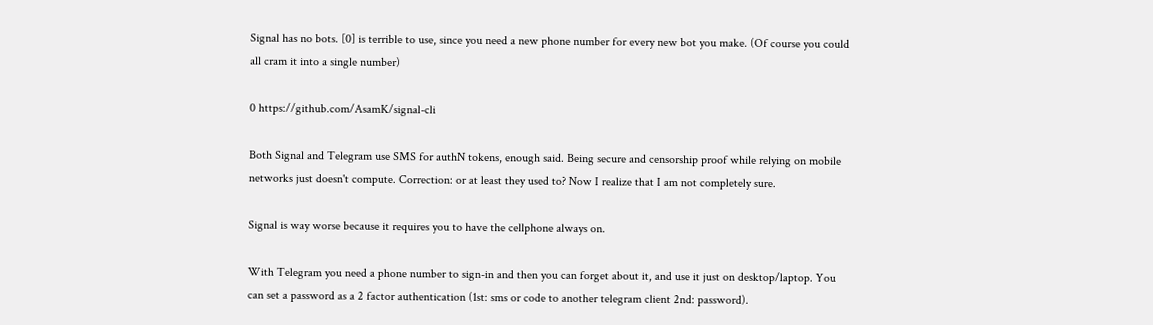Signal has no bots. [0] is terrible to use, since you need a new phone number for every new bot you make. (Of course you could all cram it into a single number)

0 https://github.com/AsamK/signal-cli

Both Signal and Telegram use SMS for authN tokens, enough said. Being secure and censorship proof while relying on mobile networks just doesn't compute. Correction: or at least they used to? Now I realize that I am not completely sure.

Signal is way worse because it requires you to have the cellphone always on.

With Telegram you need a phone number to sign-in and then you can forget about it, and use it just on desktop/laptop. You can set a password as a 2 factor authentication (1st: sms or code to another telegram client 2nd: password).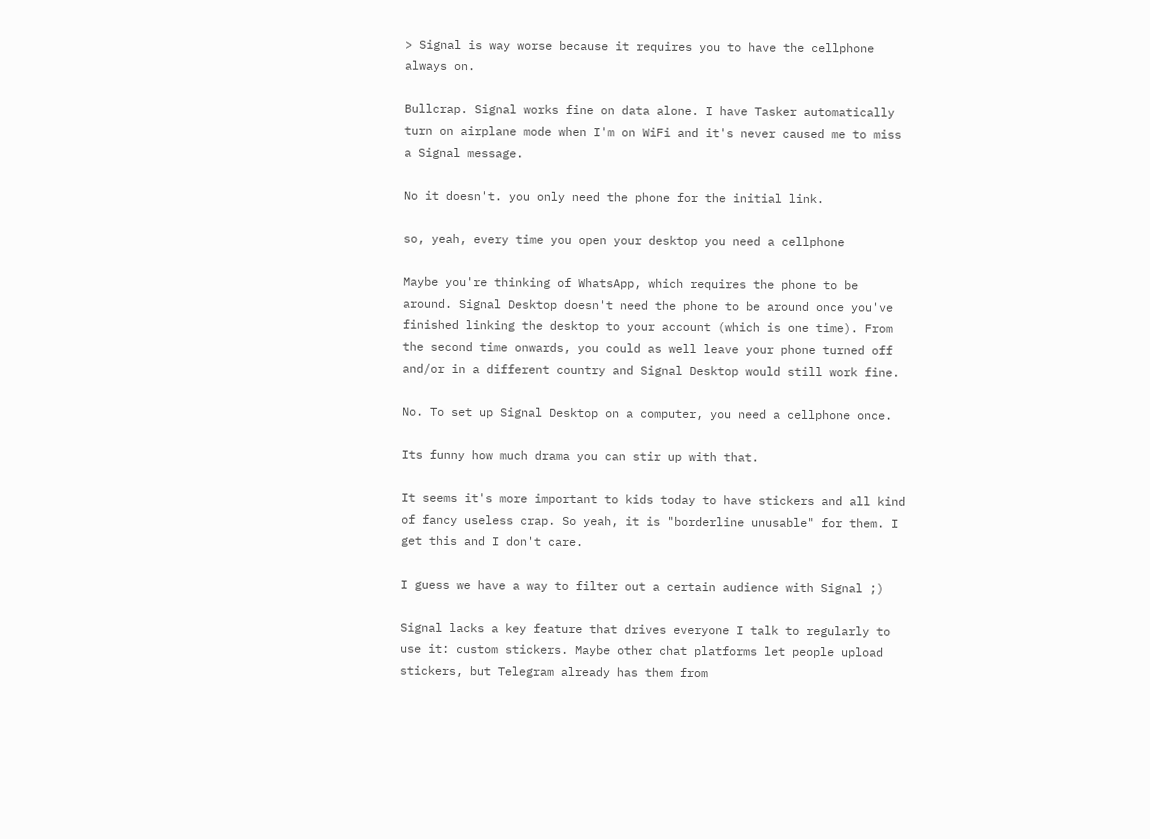> Signal is way worse because it requires you to have the cellphone always on.

Bullcrap. Signal works fine on data alone. I have Tasker automatically turn on airplane mode when I'm on WiFi and it's never caused me to miss a Signal message.

No it doesn't. you only need the phone for the initial link.

so, yeah, every time you open your desktop you need a cellphone

Maybe you're thinking of WhatsApp, which requires the phone to be around. Signal Desktop doesn't need the phone to be around once you've finished linking the desktop to your account (which is one time). From the second time onwards, you could as well leave your phone turned off and/or in a different country and Signal Desktop would still work fine.

No. To set up Signal Desktop on a computer, you need a cellphone once.

Its funny how much drama you can stir up with that.

It seems it's more important to kids today to have stickers and all kind of fancy useless crap. So yeah, it is "borderline unusable" for them. I get this and I don't care.

I guess we have a way to filter out a certain audience with Signal ;)

Signal lacks a key feature that drives everyone I talk to regularly to use it: custom stickers. Maybe other chat platforms let people upload stickers, but Telegram already has them from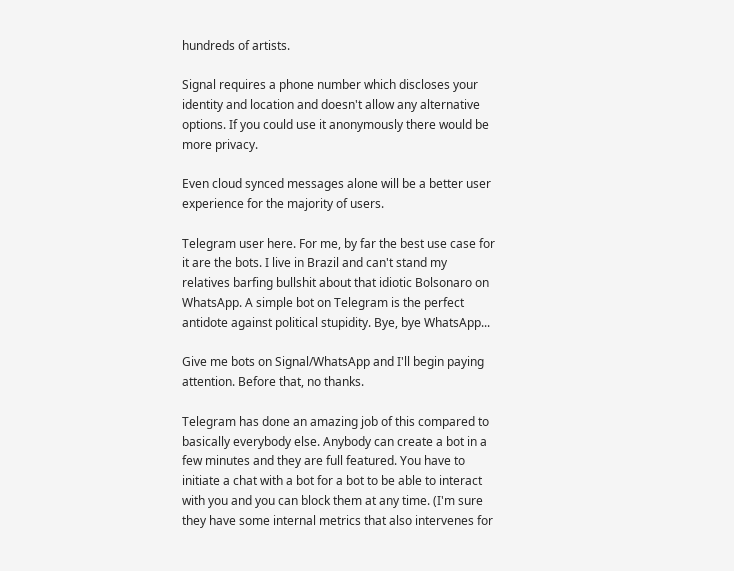hundreds of artists.

Signal requires a phone number which discloses your identity and location and doesn't allow any alternative options. If you could use it anonymously there would be more privacy.

Even cloud synced messages alone will be a better user experience for the majority of users.

Telegram user here. For me, by far the best use case for it are the bots. I live in Brazil and can't stand my relatives barfing bullshit about that idiotic Bolsonaro on WhatsApp. A simple bot on Telegram is the perfect antidote against political stupidity. Bye, bye WhatsApp...

Give me bots on Signal/WhatsApp and I'll begin paying attention. Before that, no thanks.

Telegram has done an amazing job of this compared to basically everybody else. Anybody can create a bot in a few minutes and they are full featured. You have to initiate a chat with a bot for a bot to be able to interact with you and you can block them at any time. (I'm sure they have some internal metrics that also intervenes for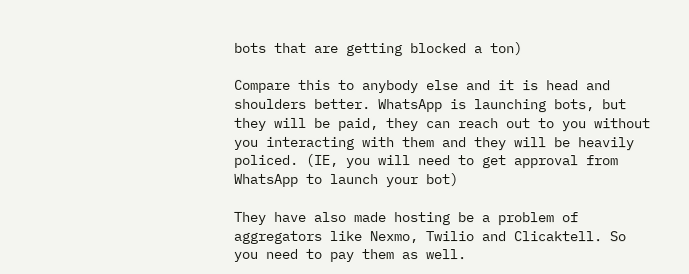bots that are getting blocked a ton)

Compare this to anybody else and it is head and shoulders better. WhatsApp is launching bots, but they will be paid, they can reach out to you without you interacting with them and they will be heavily policed. (IE, you will need to get approval from WhatsApp to launch your bot)

They have also made hosting be a problem of aggregators like Nexmo, Twilio and Clicaktell. So you need to pay them as well.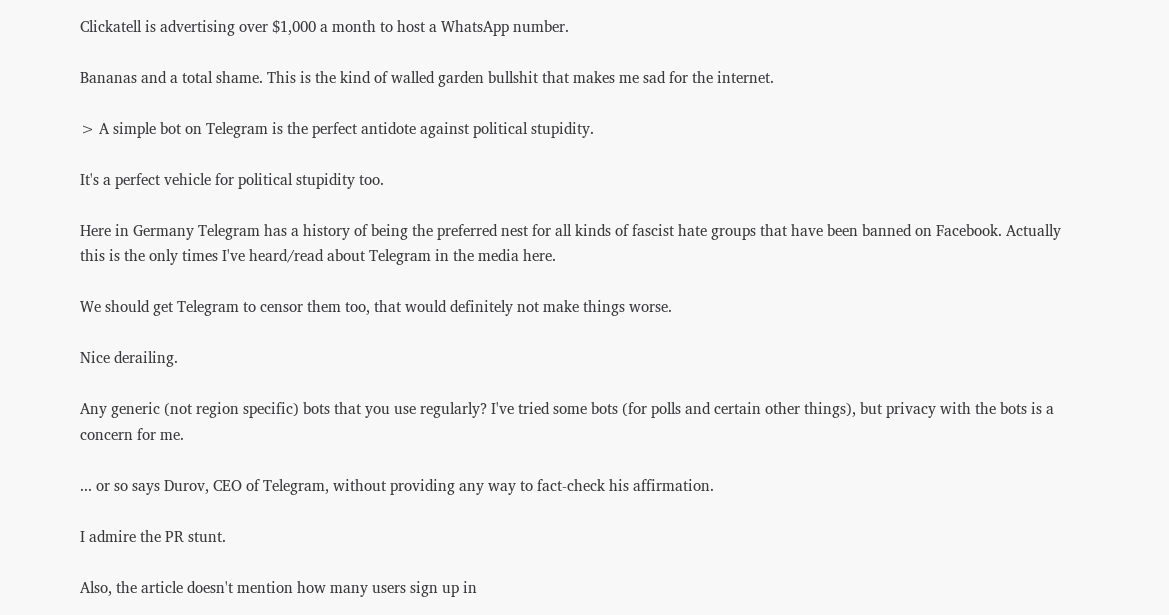Clickatell is advertising over $1,000 a month to host a WhatsApp number.

Bananas and a total shame. This is the kind of walled garden bullshit that makes me sad for the internet.

> A simple bot on Telegram is the perfect antidote against political stupidity.

It's a perfect vehicle for political stupidity too.

Here in Germany Telegram has a history of being the preferred nest for all kinds of fascist hate groups that have been banned on Facebook. Actually this is the only times I've heard/read about Telegram in the media here.

We should get Telegram to censor them too, that would definitely not make things worse.

Nice derailing.

Any generic (not region specific) bots that you use regularly? I've tried some bots (for polls and certain other things), but privacy with the bots is a concern for me.

... or so says Durov, CEO of Telegram, without providing any way to fact-check his affirmation.

I admire the PR stunt.

Also, the article doesn't mention how many users sign up in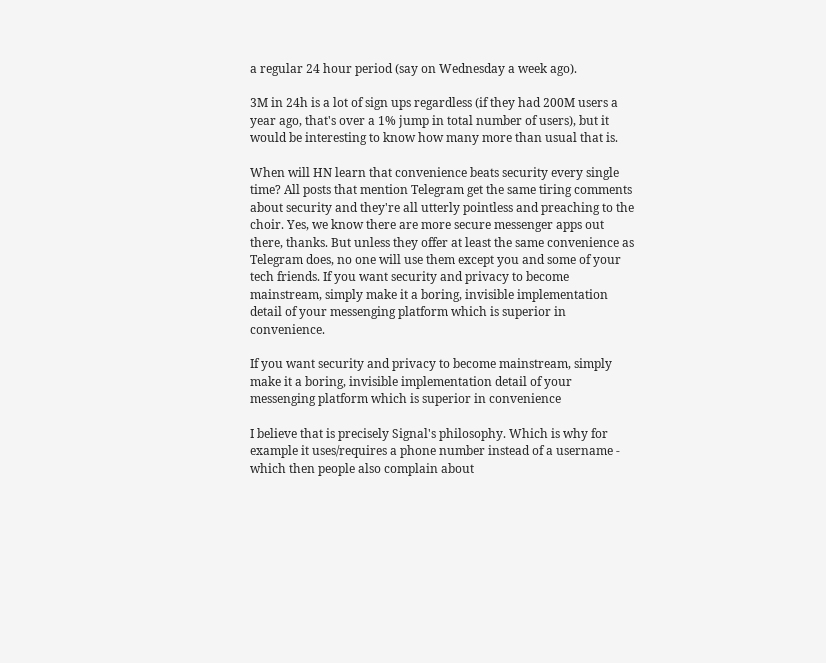a regular 24 hour period (say on Wednesday a week ago).

3M in 24h is a lot of sign ups regardless (if they had 200M users a year ago, that's over a 1% jump in total number of users), but it would be interesting to know how many more than usual that is.

When will HN learn that convenience beats security every single time? All posts that mention Telegram get the same tiring comments about security and they're all utterly pointless and preaching to the choir. Yes, we know there are more secure messenger apps out there, thanks. But unless they offer at least the same convenience as Telegram does, no one will use them except you and some of your tech friends. If you want security and privacy to become mainstream, simply make it a boring, invisible implementation detail of your messenging platform which is superior in convenience.

If you want security and privacy to become mainstream, simply make it a boring, invisible implementation detail of your messenging platform which is superior in convenience

I believe that is precisely Signal's philosophy. Which is why for example it uses/requires a phone number instead of a username - which then people also complain about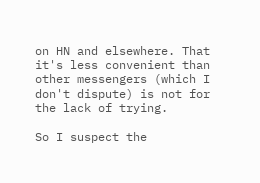on HN and elsewhere. That it's less convenient than other messengers (which I don't dispute) is not for the lack of trying.

So I suspect the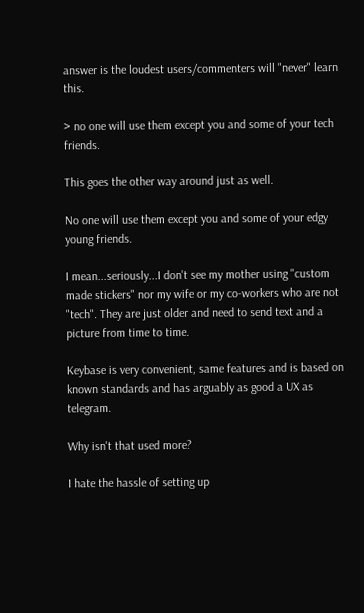answer is the loudest users/commenters will "never" learn this.

> no one will use them except you and some of your tech friends.

This goes the other way around just as well.

No one will use them except you and some of your edgy young friends.

I mean...seriously...I don't see my mother using "custom made stickers" nor my wife or my co-workers who are not "tech". They are just older and need to send text and a picture from time to time.

Keybase is very convenient, same features and is based on known standards and has arguably as good a UX as telegram.

Why isn't that used more?

I hate the hassle of setting up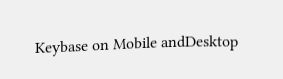Keybase on Mobile andDesktop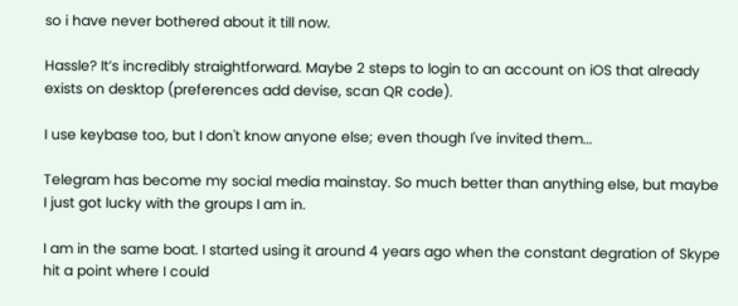so i have never bothered about it till now.

Hassle? It’s incredibly straightforward. Maybe 2 steps to login to an account on iOS that already exists on desktop (preferences add devise, scan QR code).

I use keybase too, but I don't know anyone else; even though I've invited them...

Telegram has become my social media mainstay. So much better than anything else, but maybe I just got lucky with the groups I am in.

I am in the same boat. I started using it around 4 years ago when the constant degration of Skype hit a point where I could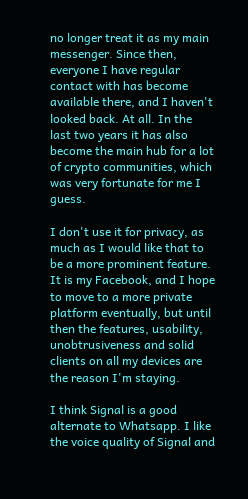no longer treat it as my main messenger. Since then, everyone I have regular contact with has become available there, and I haven't looked back. At all. In the last two years it has also become the main hub for a lot of crypto communities, which was very fortunate for me I guess.

I don't use it for privacy, as much as I would like that to be a more prominent feature. It is my Facebook, and I hope to move to a more private platform eventually, but until then the features, usability, unobtrusiveness and solid clients on all my devices are the reason I'm staying.

I think Signal is a good alternate to Whatsapp. I like the voice quality of Signal and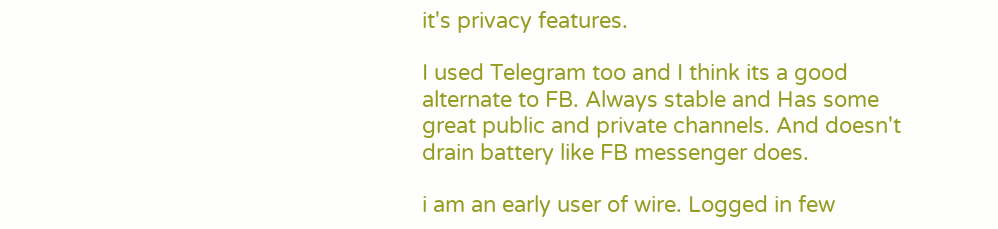it's privacy features.

I used Telegram too and I think its a good alternate to FB. Always stable and Has some great public and private channels. And doesn't drain battery like FB messenger does.

i am an early user of wire. Logged in few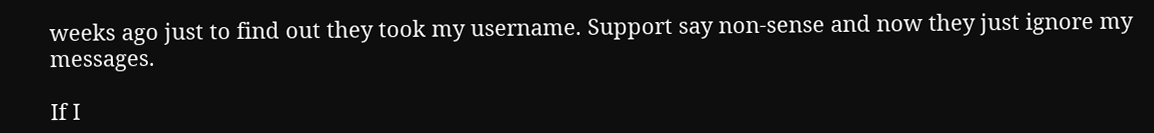weeks ago just to find out they took my username. Support say non-sense and now they just ignore my messages.

If I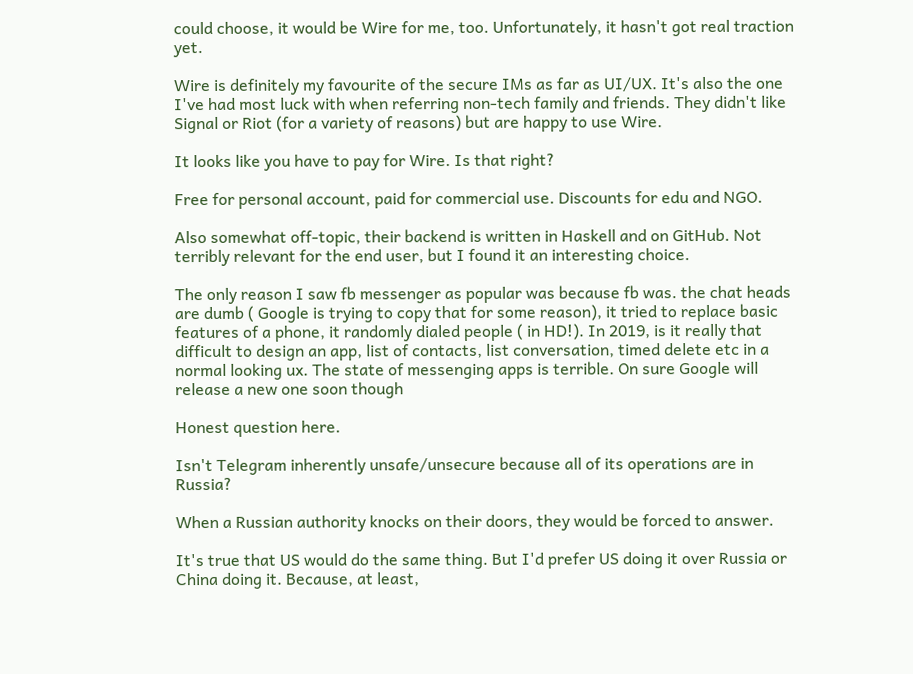could choose, it would be Wire for me, too. Unfortunately, it hasn't got real traction yet.

Wire is definitely my favourite of the secure IMs as far as UI/UX. It's also the one I've had most luck with when referring non-tech family and friends. They didn't like Signal or Riot (for a variety of reasons) but are happy to use Wire.

It looks like you have to pay for Wire. Is that right?

Free for personal account, paid for commercial use. Discounts for edu and NGO.

Also somewhat off-topic, their backend is written in Haskell and on GitHub. Not terribly relevant for the end user, but I found it an interesting choice.

The only reason I saw fb messenger as popular was because fb was. the chat heads are dumb ( Google is trying to copy that for some reason), it tried to replace basic features of a phone, it randomly dialed people ( in HD!). In 2019, is it really that difficult to design an app, list of contacts, list conversation, timed delete etc in a normal looking ux. The state of messenging apps is terrible. On sure Google will release a new one soon though

Honest question here.

Isn't Telegram inherently unsafe/unsecure because all of its operations are in Russia?

When a Russian authority knocks on their doors, they would be forced to answer.

It's true that US would do the same thing. But I'd prefer US doing it over Russia or China doing it. Because, at least,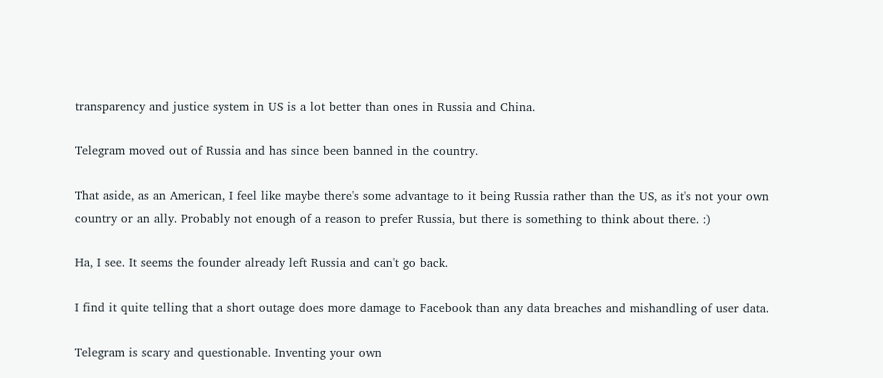transparency and justice system in US is a lot better than ones in Russia and China.

Telegram moved out of Russia and has since been banned in the country.

That aside, as an American, I feel like maybe there's some advantage to it being Russia rather than the US, as it's not your own country or an ally. Probably not enough of a reason to prefer Russia, but there is something to think about there. :)

Ha, I see. It seems the founder already left Russia and can't go back.

I find it quite telling that a short outage does more damage to Facebook than any data breaches and mishandling of user data.

Telegram is scary and questionable. Inventing your own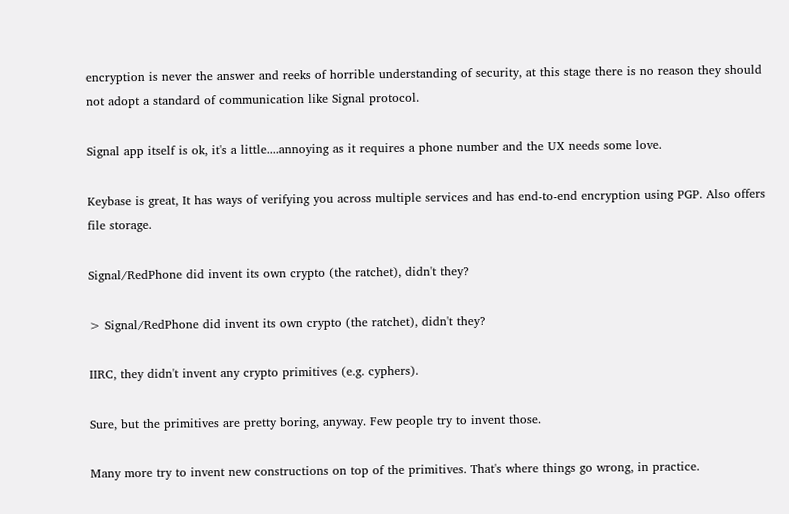encryption is never the answer and reeks of horrible understanding of security, at this stage there is no reason they should not adopt a standard of communication like Signal protocol.

Signal app itself is ok, it's a little....annoying as it requires a phone number and the UX needs some love.

Keybase is great, It has ways of verifying you across multiple services and has end-to-end encryption using PGP. Also offers file storage.

Signal/RedPhone did invent its own crypto (the ratchet), didn't they?

> Signal/RedPhone did invent its own crypto (the ratchet), didn't they?

IIRC, they didn't invent any crypto primitives (e.g. cyphers).

Sure, but the primitives are pretty boring, anyway. Few people try to invent those.

Many more try to invent new constructions on top of the primitives. That's where things go wrong, in practice.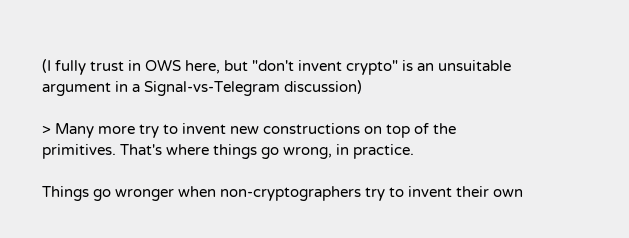(I fully trust in OWS here, but "don't invent crypto" is an unsuitable argument in a Signal-vs-Telegram discussion)

> Many more try to invent new constructions on top of the primitives. That's where things go wrong, in practice.

Things go wronger when non-cryptographers try to invent their own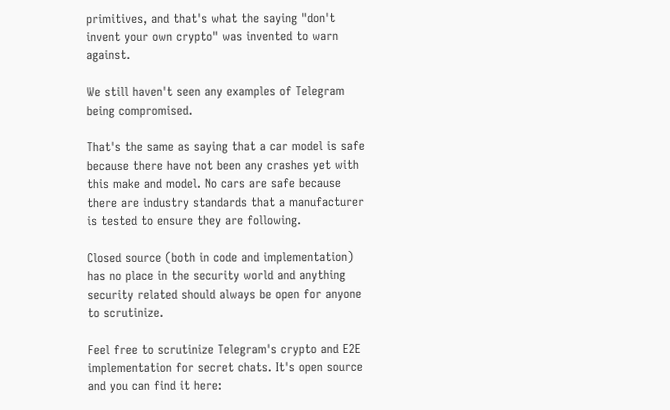primitives, and that's what the saying "don't invent your own crypto" was invented to warn against.

We still haven't seen any examples of Telegram being compromised.

That's the same as saying that a car model is safe because there have not been any crashes yet with this make and model. No cars are safe because there are industry standards that a manufacturer is tested to ensure they are following.

Closed source (both in code and implementation) has no place in the security world and anything security related should always be open for anyone to scrutinize.

Feel free to scrutinize Telegram's crypto and E2E implementation for secret chats. It's open source and you can find it here: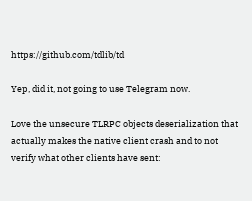https://github.com/tdlib/td

Yep, did it, not going to use Telegram now.

Love the unsecure TLRPC objects deserialization that actually makes the native client crash and to not verify what other clients have sent: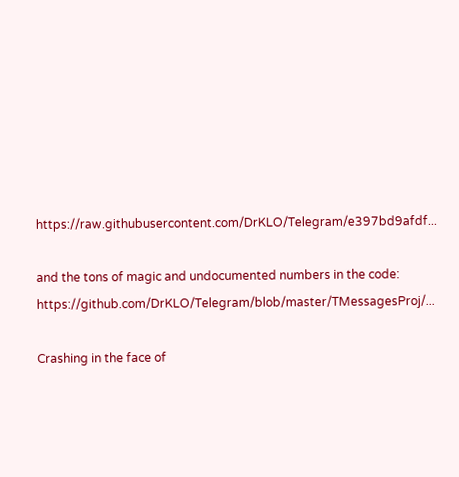https://raw.githubusercontent.com/DrKLO/Telegram/e397bd9afdf...

and the tons of magic and undocumented numbers in the code: https://github.com/DrKLO/Telegram/blob/master/TMessagesProj/...

Crashing in the face of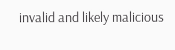invalid and likely malicious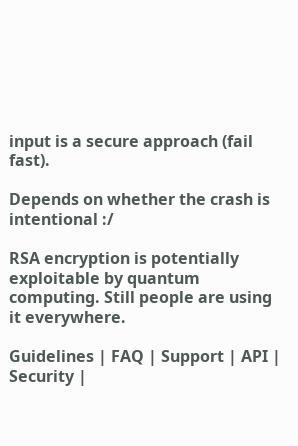input is a secure approach (fail fast).

Depends on whether the crash is intentional :/

RSA encryption is potentially exploitable by quantum computing. Still people are using it everywhere.

Guidelines | FAQ | Support | API | Security |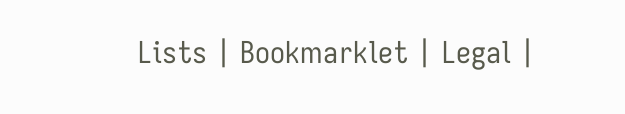Lists | Bookmarklet | Legal |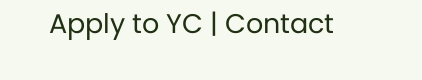Apply to YC | Contact